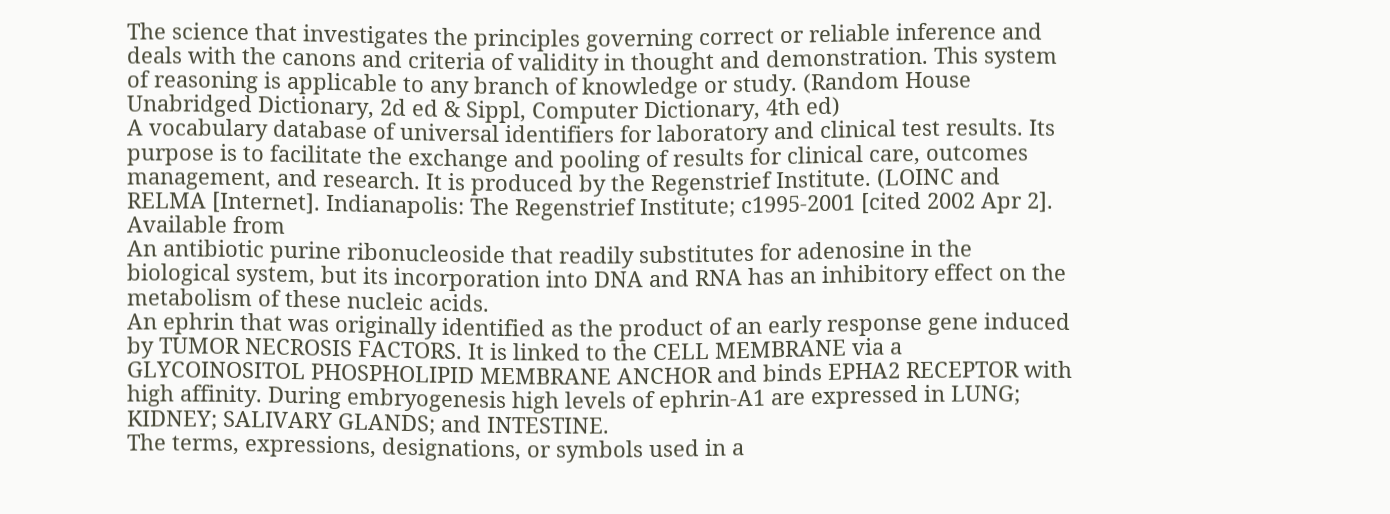The science that investigates the principles governing correct or reliable inference and deals with the canons and criteria of validity in thought and demonstration. This system of reasoning is applicable to any branch of knowledge or study. (Random House Unabridged Dictionary, 2d ed & Sippl, Computer Dictionary, 4th ed)
A vocabulary database of universal identifiers for laboratory and clinical test results. Its purpose is to facilitate the exchange and pooling of results for clinical care, outcomes management, and research. It is produced by the Regenstrief Institute. (LOINC and RELMA [Internet]. Indianapolis: The Regenstrief Institute; c1995-2001 [cited 2002 Apr 2]. Available from
An antibiotic purine ribonucleoside that readily substitutes for adenosine in the biological system, but its incorporation into DNA and RNA has an inhibitory effect on the metabolism of these nucleic acids.
An ephrin that was originally identified as the product of an early response gene induced by TUMOR NECROSIS FACTORS. It is linked to the CELL MEMBRANE via a GLYCOINOSITOL PHOSPHOLIPID MEMBRANE ANCHOR and binds EPHA2 RECEPTOR with high affinity. During embryogenesis high levels of ephrin-A1 are expressed in LUNG; KIDNEY; SALIVARY GLANDS; and INTESTINE.
The terms, expressions, designations, or symbols used in a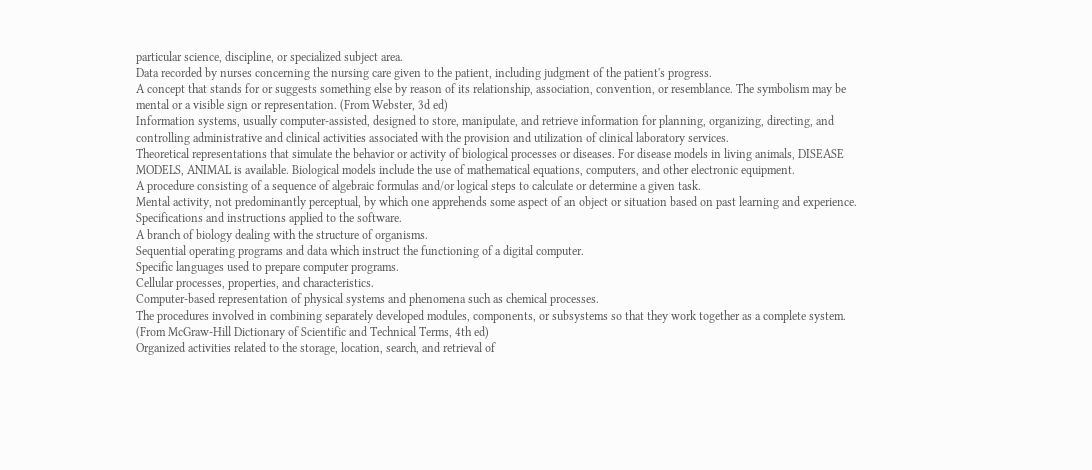particular science, discipline, or specialized subject area.
Data recorded by nurses concerning the nursing care given to the patient, including judgment of the patient's progress.
A concept that stands for or suggests something else by reason of its relationship, association, convention, or resemblance. The symbolism may be mental or a visible sign or representation. (From Webster, 3d ed)
Information systems, usually computer-assisted, designed to store, manipulate, and retrieve information for planning, organizing, directing, and controlling administrative and clinical activities associated with the provision and utilization of clinical laboratory services.
Theoretical representations that simulate the behavior or activity of biological processes or diseases. For disease models in living animals, DISEASE MODELS, ANIMAL is available. Biological models include the use of mathematical equations, computers, and other electronic equipment.
A procedure consisting of a sequence of algebraic formulas and/or logical steps to calculate or determine a given task.
Mental activity, not predominantly perceptual, by which one apprehends some aspect of an object or situation based on past learning and experience.
Specifications and instructions applied to the software.
A branch of biology dealing with the structure of organisms.
Sequential operating programs and data which instruct the functioning of a digital computer.
Specific languages used to prepare computer programs.
Cellular processes, properties, and characteristics.
Computer-based representation of physical systems and phenomena such as chemical processes.
The procedures involved in combining separately developed modules, components, or subsystems so that they work together as a complete system. (From McGraw-Hill Dictionary of Scientific and Technical Terms, 4th ed)
Organized activities related to the storage, location, search, and retrieval of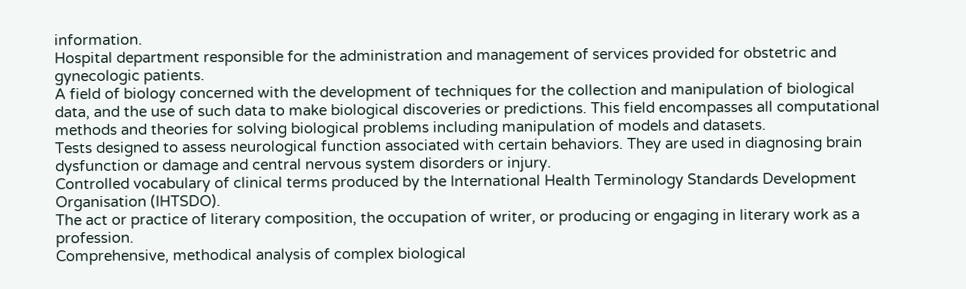information.
Hospital department responsible for the administration and management of services provided for obstetric and gynecologic patients.
A field of biology concerned with the development of techniques for the collection and manipulation of biological data, and the use of such data to make biological discoveries or predictions. This field encompasses all computational methods and theories for solving biological problems including manipulation of models and datasets.
Tests designed to assess neurological function associated with certain behaviors. They are used in diagnosing brain dysfunction or damage and central nervous system disorders or injury.
Controlled vocabulary of clinical terms produced by the International Health Terminology Standards Development Organisation (IHTSDO).
The act or practice of literary composition, the occupation of writer, or producing or engaging in literary work as a profession.
Comprehensive, methodical analysis of complex biological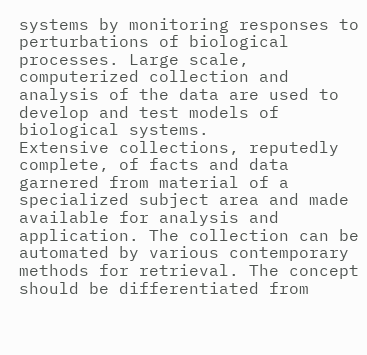systems by monitoring responses to perturbations of biological processes. Large scale, computerized collection and analysis of the data are used to develop and test models of biological systems.
Extensive collections, reputedly complete, of facts and data garnered from material of a specialized subject area and made available for analysis and application. The collection can be automated by various contemporary methods for retrieval. The concept should be differentiated from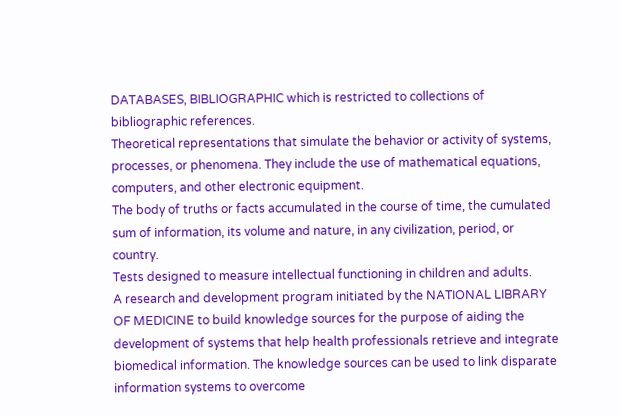DATABASES, BIBLIOGRAPHIC which is restricted to collections of bibliographic references.
Theoretical representations that simulate the behavior or activity of systems, processes, or phenomena. They include the use of mathematical equations, computers, and other electronic equipment.
The body of truths or facts accumulated in the course of time, the cumulated sum of information, its volume and nature, in any civilization, period, or country.
Tests designed to measure intellectual functioning in children and adults.
A research and development program initiated by the NATIONAL LIBRARY OF MEDICINE to build knowledge sources for the purpose of aiding the development of systems that help health professionals retrieve and integrate biomedical information. The knowledge sources can be used to link disparate information systems to overcome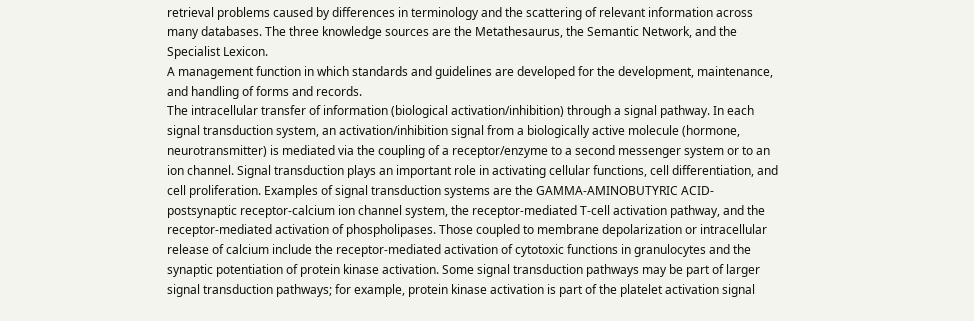retrieval problems caused by differences in terminology and the scattering of relevant information across many databases. The three knowledge sources are the Metathesaurus, the Semantic Network, and the Specialist Lexicon.
A management function in which standards and guidelines are developed for the development, maintenance, and handling of forms and records.
The intracellular transfer of information (biological activation/inhibition) through a signal pathway. In each signal transduction system, an activation/inhibition signal from a biologically active molecule (hormone, neurotransmitter) is mediated via the coupling of a receptor/enzyme to a second messenger system or to an ion channel. Signal transduction plays an important role in activating cellular functions, cell differentiation, and cell proliferation. Examples of signal transduction systems are the GAMMA-AMINOBUTYRIC ACID-postsynaptic receptor-calcium ion channel system, the receptor-mediated T-cell activation pathway, and the receptor-mediated activation of phospholipases. Those coupled to membrane depolarization or intracellular release of calcium include the receptor-mediated activation of cytotoxic functions in granulocytes and the synaptic potentiation of protein kinase activation. Some signal transduction pathways may be part of larger signal transduction pathways; for example, protein kinase activation is part of the platelet activation signal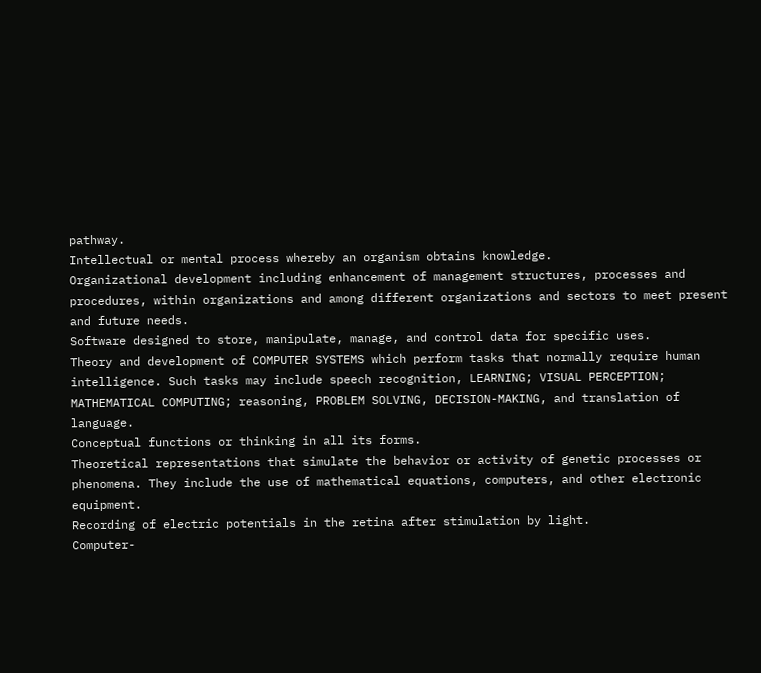pathway.
Intellectual or mental process whereby an organism obtains knowledge.
Organizational development including enhancement of management structures, processes and procedures, within organizations and among different organizations and sectors to meet present and future needs.
Software designed to store, manipulate, manage, and control data for specific uses.
Theory and development of COMPUTER SYSTEMS which perform tasks that normally require human intelligence. Such tasks may include speech recognition, LEARNING; VISUAL PERCEPTION; MATHEMATICAL COMPUTING; reasoning, PROBLEM SOLVING, DECISION-MAKING, and translation of language.
Conceptual functions or thinking in all its forms.
Theoretical representations that simulate the behavior or activity of genetic processes or phenomena. They include the use of mathematical equations, computers, and other electronic equipment.
Recording of electric potentials in the retina after stimulation by light.
Computer-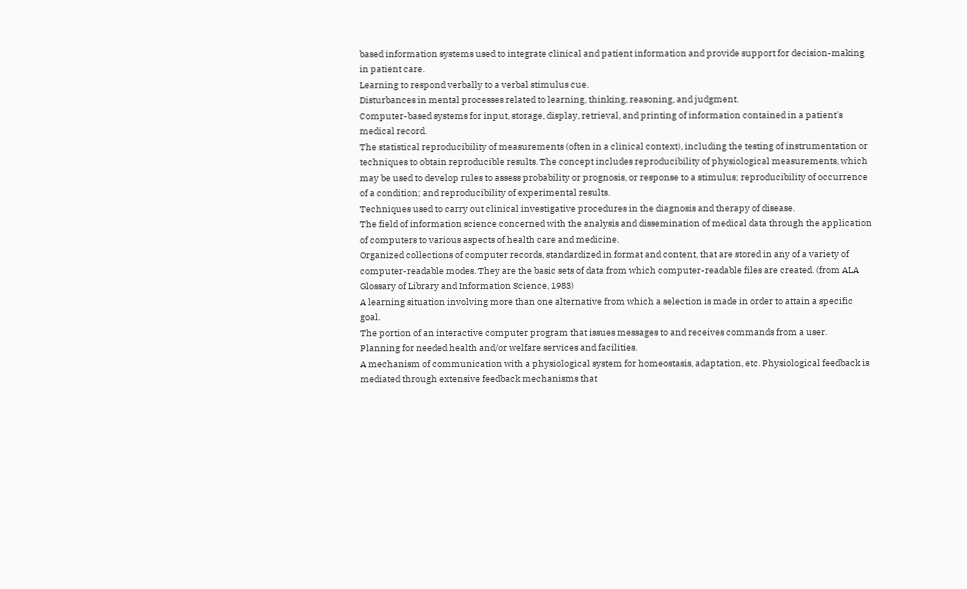based information systems used to integrate clinical and patient information and provide support for decision-making in patient care.
Learning to respond verbally to a verbal stimulus cue.
Disturbances in mental processes related to learning, thinking, reasoning, and judgment.
Computer-based systems for input, storage, display, retrieval, and printing of information contained in a patient's medical record.
The statistical reproducibility of measurements (often in a clinical context), including the testing of instrumentation or techniques to obtain reproducible results. The concept includes reproducibility of physiological measurements, which may be used to develop rules to assess probability or prognosis, or response to a stimulus; reproducibility of occurrence of a condition; and reproducibility of experimental results.
Techniques used to carry out clinical investigative procedures in the diagnosis and therapy of disease.
The field of information science concerned with the analysis and dissemination of medical data through the application of computers to various aspects of health care and medicine.
Organized collections of computer records, standardized in format and content, that are stored in any of a variety of computer-readable modes. They are the basic sets of data from which computer-readable files are created. (from ALA Glossary of Library and Information Science, 1983)
A learning situation involving more than one alternative from which a selection is made in order to attain a specific goal.
The portion of an interactive computer program that issues messages to and receives commands from a user.
Planning for needed health and/or welfare services and facilities.
A mechanism of communication with a physiological system for homeostasis, adaptation, etc. Physiological feedback is mediated through extensive feedback mechanisms that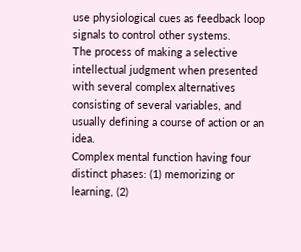use physiological cues as feedback loop signals to control other systems.
The process of making a selective intellectual judgment when presented with several complex alternatives consisting of several variables, and usually defining a course of action or an idea.
Complex mental function having four distinct phases: (1) memorizing or learning, (2)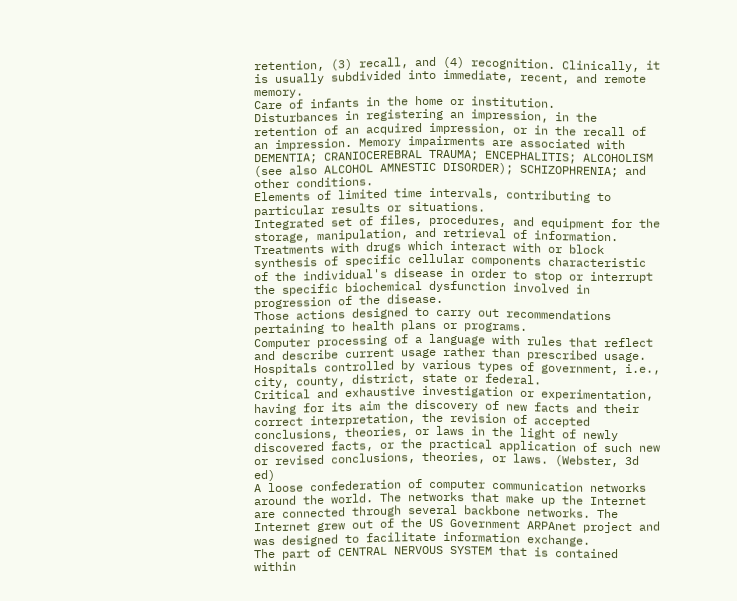retention, (3) recall, and (4) recognition. Clinically, it is usually subdivided into immediate, recent, and remote memory.
Care of infants in the home or institution.
Disturbances in registering an impression, in the retention of an acquired impression, or in the recall of an impression. Memory impairments are associated with DEMENTIA; CRANIOCEREBRAL TRAUMA; ENCEPHALITIS; ALCOHOLISM (see also ALCOHOL AMNESTIC DISORDER); SCHIZOPHRENIA; and other conditions.
Elements of limited time intervals, contributing to particular results or situations.
Integrated set of files, procedures, and equipment for the storage, manipulation, and retrieval of information.
Treatments with drugs which interact with or block synthesis of specific cellular components characteristic of the individual's disease in order to stop or interrupt the specific biochemical dysfunction involved in progression of the disease.
Those actions designed to carry out recommendations pertaining to health plans or programs.
Computer processing of a language with rules that reflect and describe current usage rather than prescribed usage.
Hospitals controlled by various types of government, i.e., city, county, district, state or federal.
Critical and exhaustive investigation or experimentation, having for its aim the discovery of new facts and their correct interpretation, the revision of accepted conclusions, theories, or laws in the light of newly discovered facts, or the practical application of such new or revised conclusions, theories, or laws. (Webster, 3d ed)
A loose confederation of computer communication networks around the world. The networks that make up the Internet are connected through several backbone networks. The Internet grew out of the US Government ARPAnet project and was designed to facilitate information exchange.
The part of CENTRAL NERVOUS SYSTEM that is contained within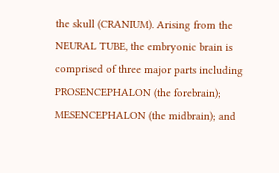the skull (CRANIUM). Arising from the NEURAL TUBE, the embryonic brain is comprised of three major parts including PROSENCEPHALON (the forebrain); MESENCEPHALON (the midbrain); and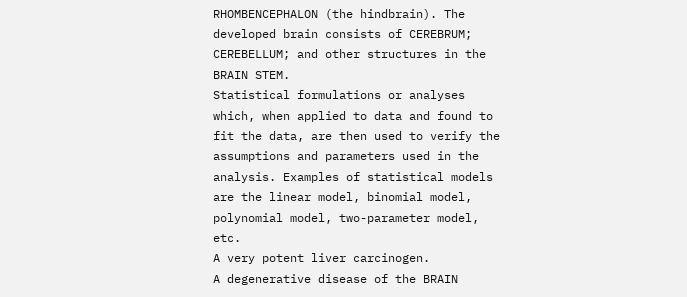RHOMBENCEPHALON (the hindbrain). The developed brain consists of CEREBRUM; CEREBELLUM; and other structures in the BRAIN STEM.
Statistical formulations or analyses which, when applied to data and found to fit the data, are then used to verify the assumptions and parameters used in the analysis. Examples of statistical models are the linear model, binomial model, polynomial model, two-parameter model, etc.
A very potent liver carcinogen.
A degenerative disease of the BRAIN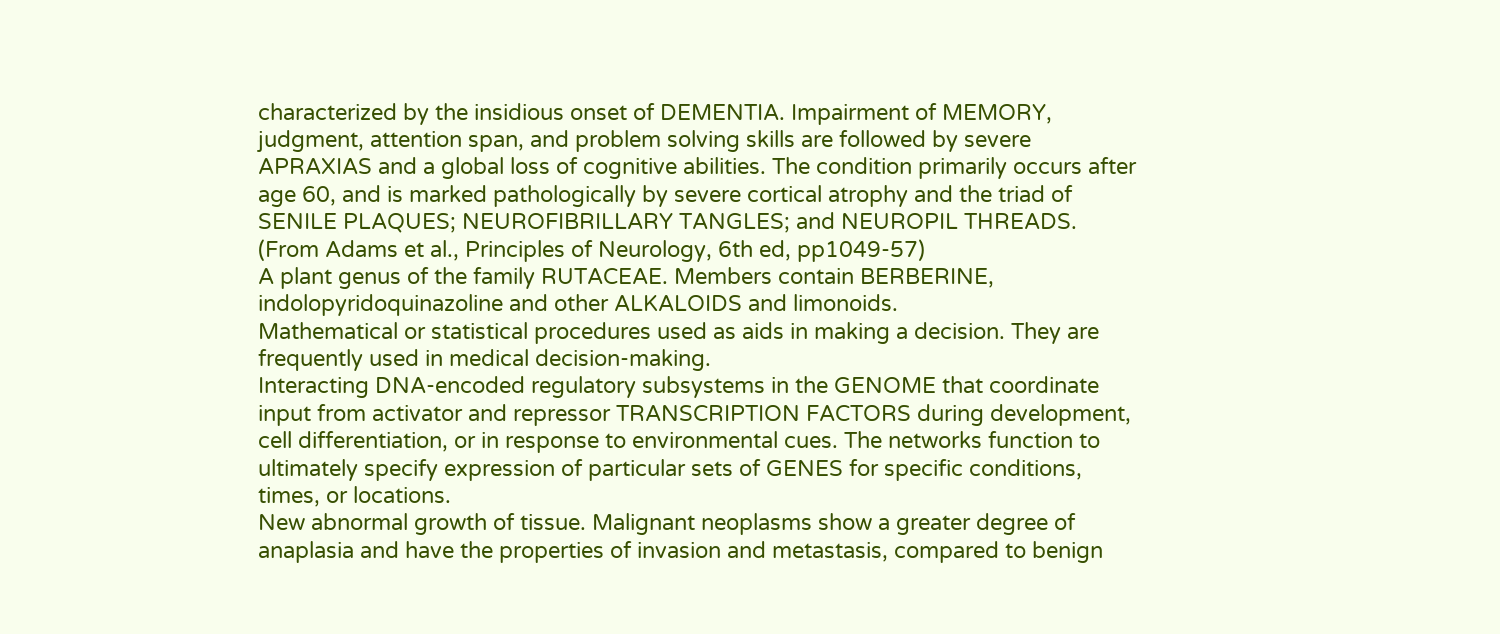characterized by the insidious onset of DEMENTIA. Impairment of MEMORY, judgment, attention span, and problem solving skills are followed by severe APRAXIAS and a global loss of cognitive abilities. The condition primarily occurs after age 60, and is marked pathologically by severe cortical atrophy and the triad of SENILE PLAQUES; NEUROFIBRILLARY TANGLES; and NEUROPIL THREADS. (From Adams et al., Principles of Neurology, 6th ed, pp1049-57)
A plant genus of the family RUTACEAE. Members contain BERBERINE, indolopyridoquinazoline and other ALKALOIDS and limonoids.
Mathematical or statistical procedures used as aids in making a decision. They are frequently used in medical decision-making.
Interacting DNA-encoded regulatory subsystems in the GENOME that coordinate input from activator and repressor TRANSCRIPTION FACTORS during development, cell differentiation, or in response to environmental cues. The networks function to ultimately specify expression of particular sets of GENES for specific conditions, times, or locations.
New abnormal growth of tissue. Malignant neoplasms show a greater degree of anaplasia and have the properties of invasion and metastasis, compared to benign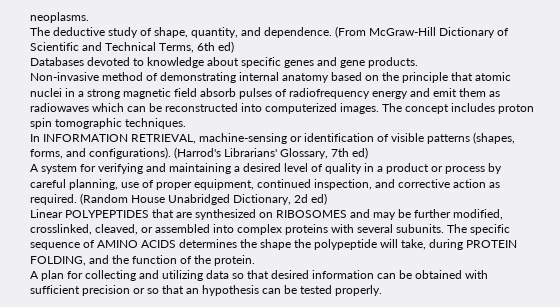neoplasms.
The deductive study of shape, quantity, and dependence. (From McGraw-Hill Dictionary of Scientific and Technical Terms, 6th ed)
Databases devoted to knowledge about specific genes and gene products.
Non-invasive method of demonstrating internal anatomy based on the principle that atomic nuclei in a strong magnetic field absorb pulses of radiofrequency energy and emit them as radiowaves which can be reconstructed into computerized images. The concept includes proton spin tomographic techniques.
In INFORMATION RETRIEVAL, machine-sensing or identification of visible patterns (shapes, forms, and configurations). (Harrod's Librarians' Glossary, 7th ed)
A system for verifying and maintaining a desired level of quality in a product or process by careful planning, use of proper equipment, continued inspection, and corrective action as required. (Random House Unabridged Dictionary, 2d ed)
Linear POLYPEPTIDES that are synthesized on RIBOSOMES and may be further modified, crosslinked, cleaved, or assembled into complex proteins with several subunits. The specific sequence of AMINO ACIDS determines the shape the polypeptide will take, during PROTEIN FOLDING, and the function of the protein.
A plan for collecting and utilizing data so that desired information can be obtained with sufficient precision or so that an hypothesis can be tested properly.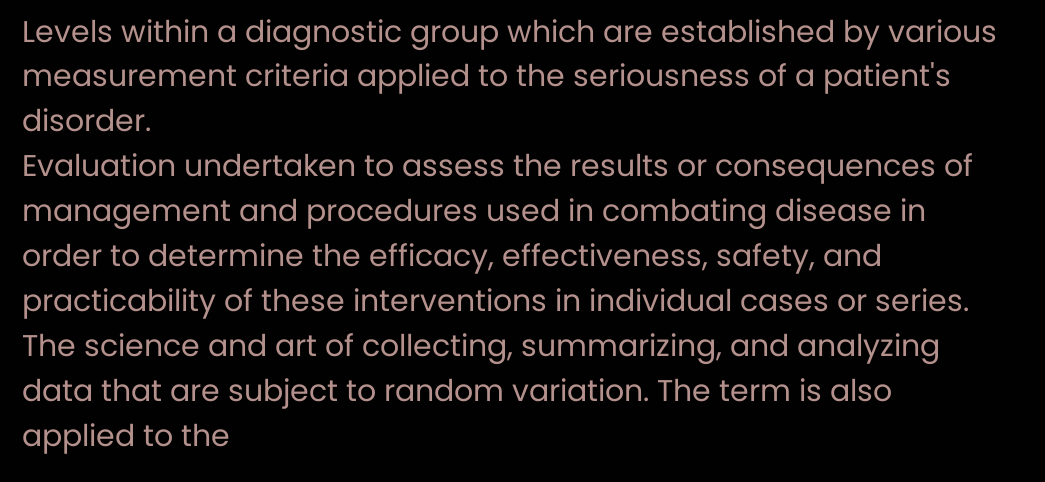Levels within a diagnostic group which are established by various measurement criteria applied to the seriousness of a patient's disorder.
Evaluation undertaken to assess the results or consequences of management and procedures used in combating disease in order to determine the efficacy, effectiveness, safety, and practicability of these interventions in individual cases or series.
The science and art of collecting, summarizing, and analyzing data that are subject to random variation. The term is also applied to the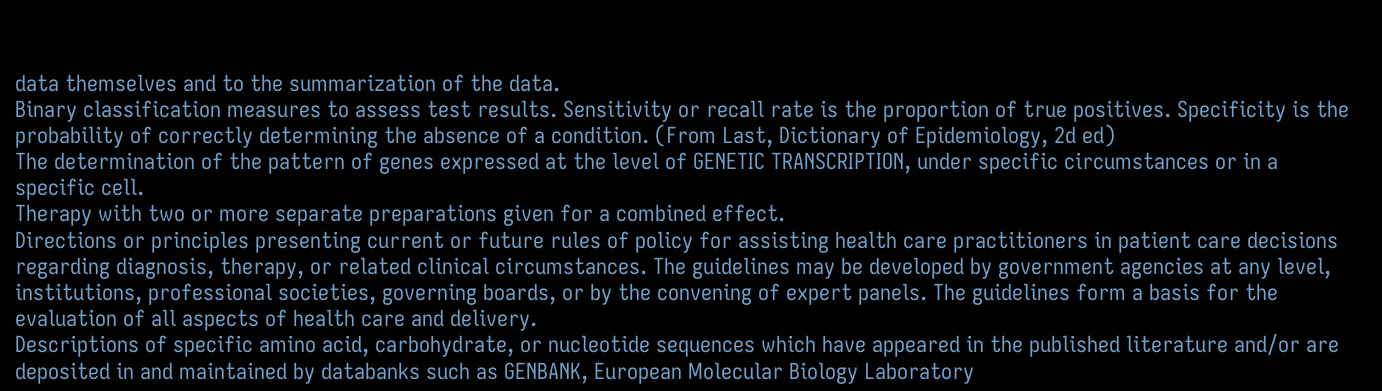data themselves and to the summarization of the data.
Binary classification measures to assess test results. Sensitivity or recall rate is the proportion of true positives. Specificity is the probability of correctly determining the absence of a condition. (From Last, Dictionary of Epidemiology, 2d ed)
The determination of the pattern of genes expressed at the level of GENETIC TRANSCRIPTION, under specific circumstances or in a specific cell.
Therapy with two or more separate preparations given for a combined effect.
Directions or principles presenting current or future rules of policy for assisting health care practitioners in patient care decisions regarding diagnosis, therapy, or related clinical circumstances. The guidelines may be developed by government agencies at any level, institutions, professional societies, governing boards, or by the convening of expert panels. The guidelines form a basis for the evaluation of all aspects of health care and delivery.
Descriptions of specific amino acid, carbohydrate, or nucleotide sequences which have appeared in the published literature and/or are deposited in and maintained by databanks such as GENBANK, European Molecular Biology Laboratory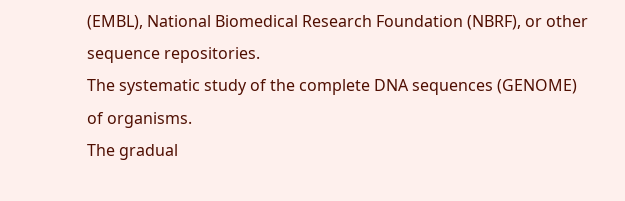(EMBL), National Biomedical Research Foundation (NBRF), or other sequence repositories.
The systematic study of the complete DNA sequences (GENOME) of organisms.
The gradual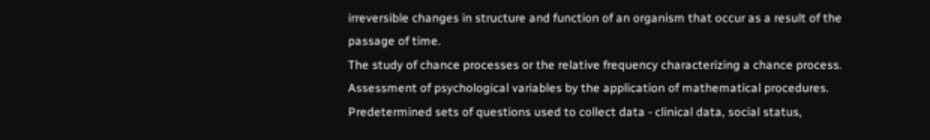irreversible changes in structure and function of an organism that occur as a result of the passage of time.
The study of chance processes or the relative frequency characterizing a chance process.
Assessment of psychological variables by the application of mathematical procedures.
Predetermined sets of questions used to collect data - clinical data, social status,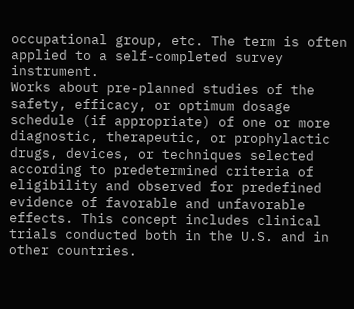occupational group, etc. The term is often applied to a self-completed survey instrument.
Works about pre-planned studies of the safety, efficacy, or optimum dosage schedule (if appropriate) of one or more diagnostic, therapeutic, or prophylactic drugs, devices, or techniques selected according to predetermined criteria of eligibility and observed for predefined evidence of favorable and unfavorable effects. This concept includes clinical trials conducted both in the U.S. and in other countries.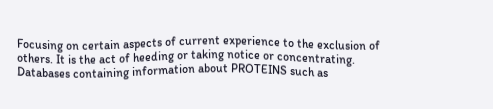Focusing on certain aspects of current experience to the exclusion of others. It is the act of heeding or taking notice or concentrating.
Databases containing information about PROTEINS such as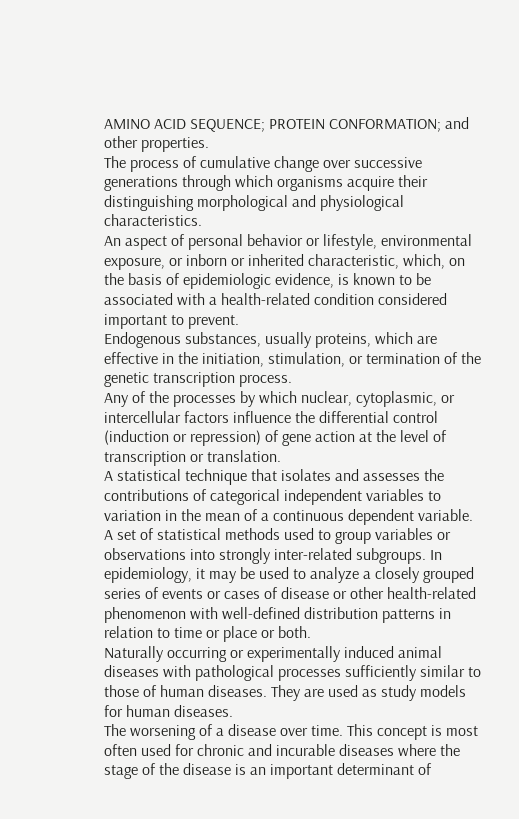AMINO ACID SEQUENCE; PROTEIN CONFORMATION; and other properties.
The process of cumulative change over successive generations through which organisms acquire their distinguishing morphological and physiological characteristics.
An aspect of personal behavior or lifestyle, environmental exposure, or inborn or inherited characteristic, which, on the basis of epidemiologic evidence, is known to be associated with a health-related condition considered important to prevent.
Endogenous substances, usually proteins, which are effective in the initiation, stimulation, or termination of the genetic transcription process.
Any of the processes by which nuclear, cytoplasmic, or intercellular factors influence the differential control (induction or repression) of gene action at the level of transcription or translation.
A statistical technique that isolates and assesses the contributions of categorical independent variables to variation in the mean of a continuous dependent variable.
A set of statistical methods used to group variables or observations into strongly inter-related subgroups. In epidemiology, it may be used to analyze a closely grouped series of events or cases of disease or other health-related phenomenon with well-defined distribution patterns in relation to time or place or both.
Naturally occurring or experimentally induced animal diseases with pathological processes sufficiently similar to those of human diseases. They are used as study models for human diseases.
The worsening of a disease over time. This concept is most often used for chronic and incurable diseases where the stage of the disease is an important determinant of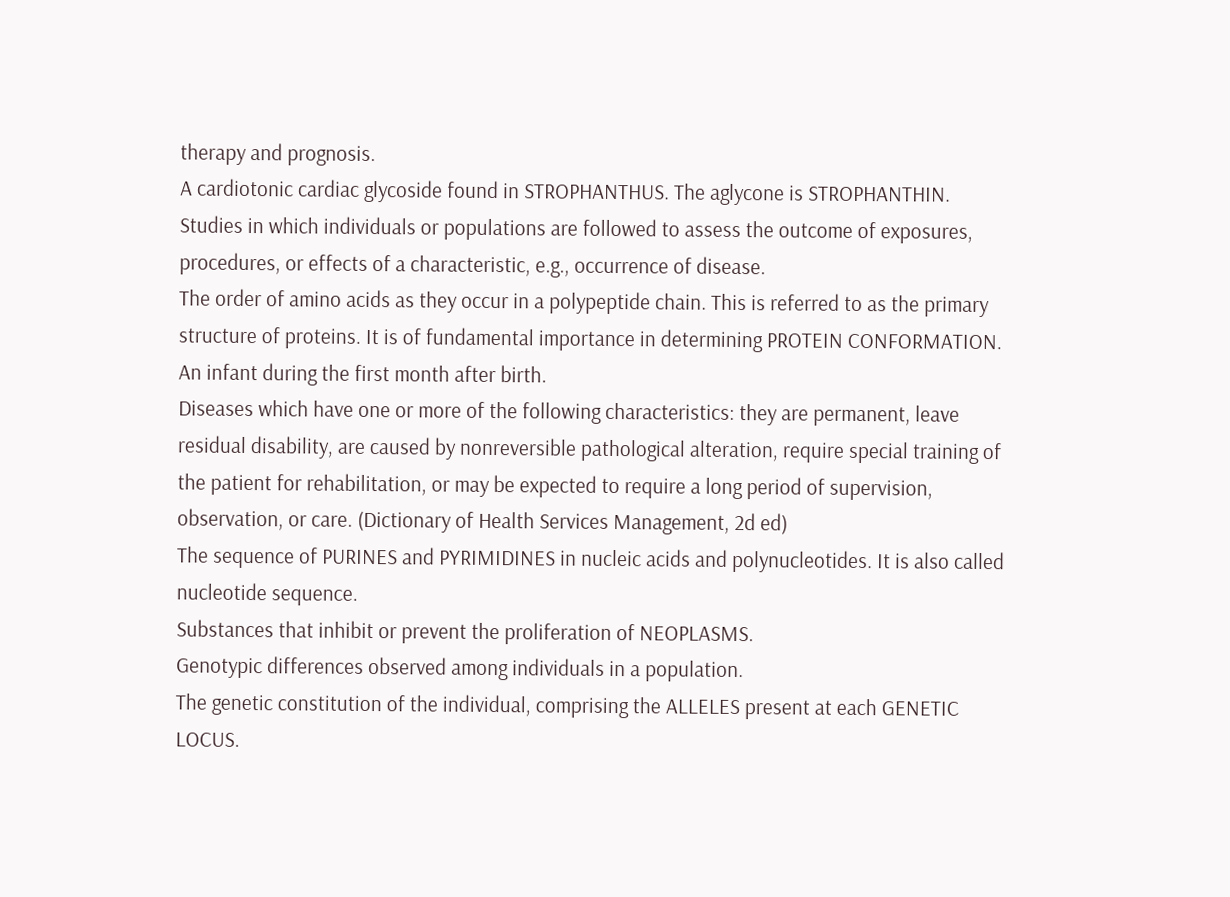therapy and prognosis.
A cardiotonic cardiac glycoside found in STROPHANTHUS. The aglycone is STROPHANTHIN.
Studies in which individuals or populations are followed to assess the outcome of exposures, procedures, or effects of a characteristic, e.g., occurrence of disease.
The order of amino acids as they occur in a polypeptide chain. This is referred to as the primary structure of proteins. It is of fundamental importance in determining PROTEIN CONFORMATION.
An infant during the first month after birth.
Diseases which have one or more of the following characteristics: they are permanent, leave residual disability, are caused by nonreversible pathological alteration, require special training of the patient for rehabilitation, or may be expected to require a long period of supervision, observation, or care. (Dictionary of Health Services Management, 2d ed)
The sequence of PURINES and PYRIMIDINES in nucleic acids and polynucleotides. It is also called nucleotide sequence.
Substances that inhibit or prevent the proliferation of NEOPLASMS.
Genotypic differences observed among individuals in a population.
The genetic constitution of the individual, comprising the ALLELES present at each GENETIC LOCUS.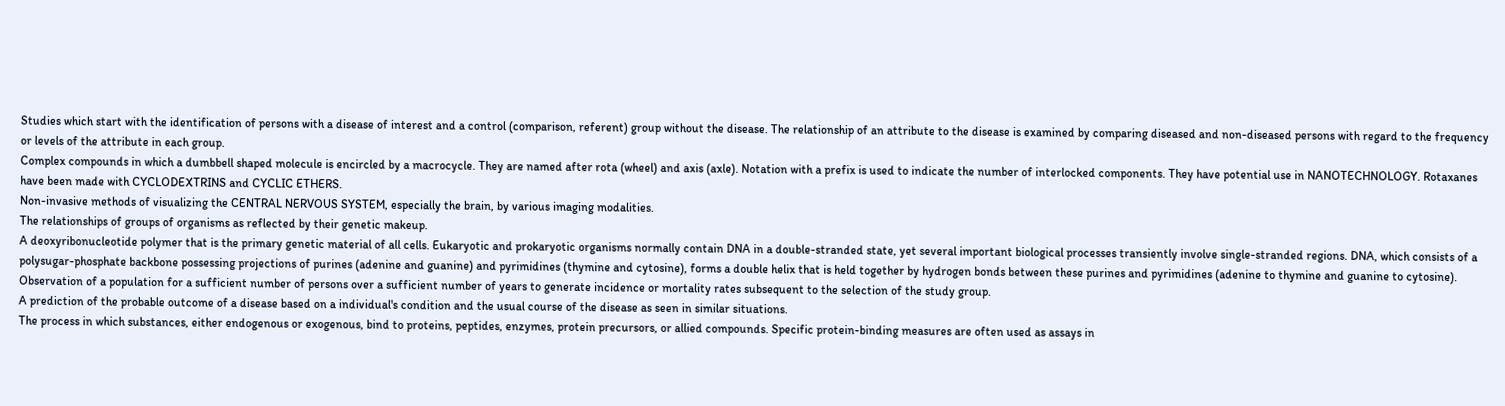Studies which start with the identification of persons with a disease of interest and a control (comparison, referent) group without the disease. The relationship of an attribute to the disease is examined by comparing diseased and non-diseased persons with regard to the frequency or levels of the attribute in each group.
Complex compounds in which a dumbbell shaped molecule is encircled by a macrocycle. They are named after rota (wheel) and axis (axle). Notation with a prefix is used to indicate the number of interlocked components. They have potential use in NANOTECHNOLOGY. Rotaxanes have been made with CYCLODEXTRINS and CYCLIC ETHERS.
Non-invasive methods of visualizing the CENTRAL NERVOUS SYSTEM, especially the brain, by various imaging modalities.
The relationships of groups of organisms as reflected by their genetic makeup.
A deoxyribonucleotide polymer that is the primary genetic material of all cells. Eukaryotic and prokaryotic organisms normally contain DNA in a double-stranded state, yet several important biological processes transiently involve single-stranded regions. DNA, which consists of a polysugar-phosphate backbone possessing projections of purines (adenine and guanine) and pyrimidines (thymine and cytosine), forms a double helix that is held together by hydrogen bonds between these purines and pyrimidines (adenine to thymine and guanine to cytosine).
Observation of a population for a sufficient number of persons over a sufficient number of years to generate incidence or mortality rates subsequent to the selection of the study group.
A prediction of the probable outcome of a disease based on a individual's condition and the usual course of the disease as seen in similar situations.
The process in which substances, either endogenous or exogenous, bind to proteins, peptides, enzymes, protein precursors, or allied compounds. Specific protein-binding measures are often used as assays in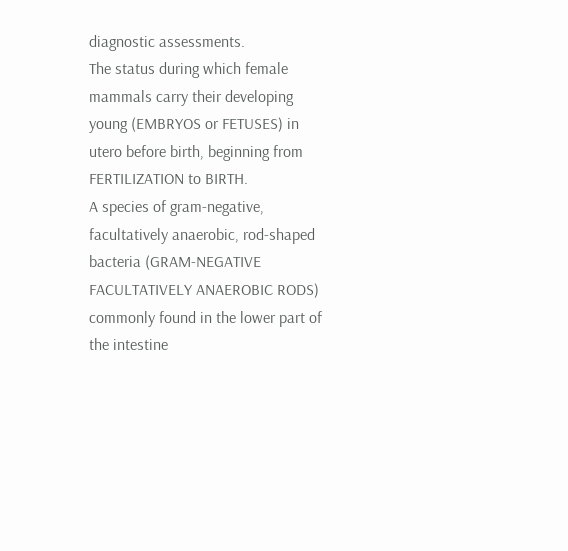diagnostic assessments.
The status during which female mammals carry their developing young (EMBRYOS or FETUSES) in utero before birth, beginning from FERTILIZATION to BIRTH.
A species of gram-negative, facultatively anaerobic, rod-shaped bacteria (GRAM-NEGATIVE FACULTATIVELY ANAEROBIC RODS) commonly found in the lower part of the intestine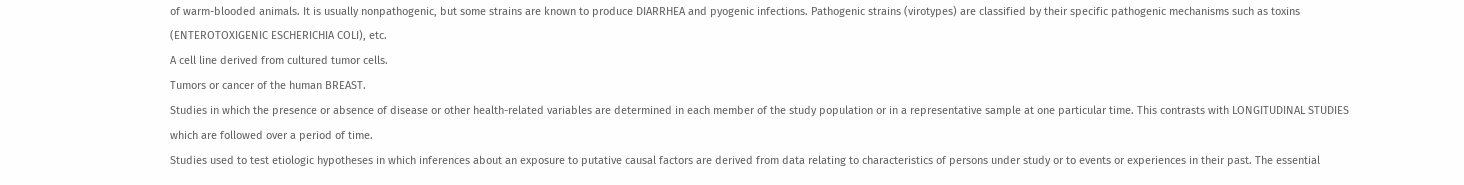of warm-blooded animals. It is usually nonpathogenic, but some strains are known to produce DIARRHEA and pyogenic infections. Pathogenic strains (virotypes) are classified by their specific pathogenic mechanisms such as toxins (ENTEROTOXIGENIC ESCHERICHIA COLI), etc.
A cell line derived from cultured tumor cells.
Tumors or cancer of the human BREAST.
Studies in which the presence or absence of disease or other health-related variables are determined in each member of the study population or in a representative sample at one particular time. This contrasts with LONGITUDINAL STUDIES which are followed over a period of time.
Studies used to test etiologic hypotheses in which inferences about an exposure to putative causal factors are derived from data relating to characteristics of persons under study or to events or experiences in their past. The essential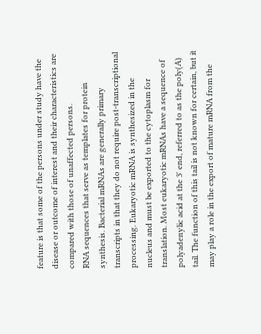feature is that some of the persons under study have the disease or outcome of interest and their characteristics are compared with those of unaffected persons.
RNA sequences that serve as templates for protein synthesis. Bacterial mRNAs are generally primary transcripts in that they do not require post-transcriptional processing. Eukaryotic mRNA is synthesized in the nucleus and must be exported to the cytoplasm for translation. Most eukaryotic mRNAs have a sequence of polyadenylic acid at the 3' end, referred to as the poly(A) tail. The function of this tail is not known for certain, but it may play a role in the export of mature mRNA from the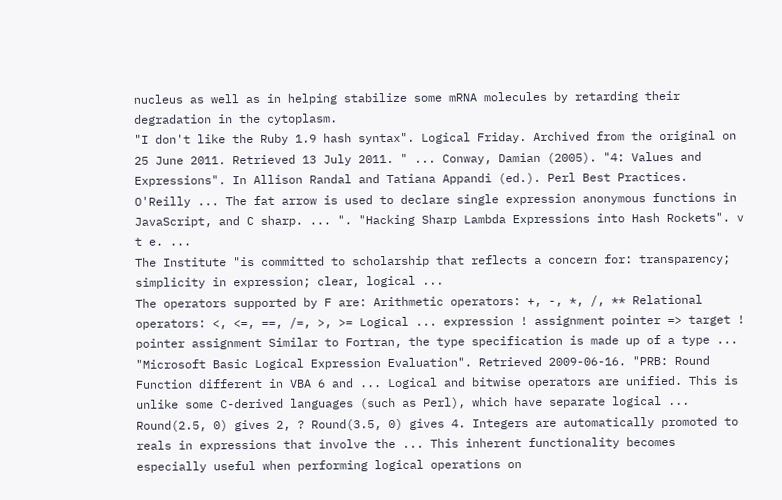nucleus as well as in helping stabilize some mRNA molecules by retarding their degradation in the cytoplasm.
"I don't like the Ruby 1.9 hash syntax". Logical Friday. Archived from the original on 25 June 2011. Retrieved 13 July 2011. " ... Conway, Damian (2005). "4: Values and Expressions". In Allison Randal and Tatiana Appandi (ed.). Perl Best Practices. O'Reilly ... The fat arrow is used to declare single expression anonymous functions in JavaScript, and C sharp. ... ". "Hacking Sharp Lambda Expressions into Hash Rockets". v t e. ...
The Institute "is committed to scholarship that reflects a concern for: transparency; simplicity in expression; clear, logical ...
The operators supported by F are: Arithmetic operators: +, -, *, /, ** Relational operators: <, <=, ==, /=, >, >= Logical ... expression ! assignment pointer => target ! pointer assignment Similar to Fortran, the type specification is made up of a type ...
"Microsoft Basic Logical Expression Evaluation". Retrieved 2009-06-16. "PRB: Round Function different in VBA 6 and ... Logical and bitwise operators are unified. This is unlike some C-derived languages (such as Perl), which have separate logical ... Round(2.5, 0) gives 2, ? Round(3.5, 0) gives 4. Integers are automatically promoted to reals in expressions that involve the ... This inherent functionality becomes especially useful when performing logical operations on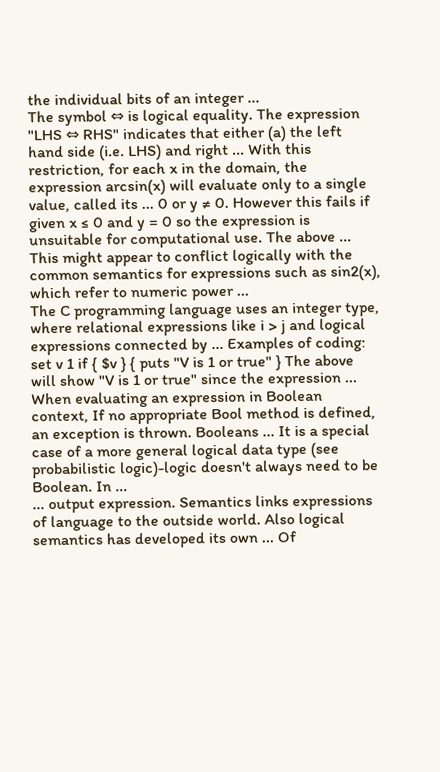the individual bits of an integer ...
The symbol ⇔ is logical equality. The expression "LHS ⇔ RHS" indicates that either (a) the left hand side (i.e. LHS) and right ... With this restriction, for each x in the domain, the expression arcsin(x) will evaluate only to a single value, called its ... 0 or y ≠ 0. However this fails if given x ≤ 0 and y = 0 so the expression is unsuitable for computational use. The above ... This might appear to conflict logically with the common semantics for expressions such as sin2(x), which refer to numeric power ...
The C programming language uses an integer type, where relational expressions like i > j and logical expressions connected by ... Examples of coding: set v 1 if { $v } { puts "V is 1 or true" } The above will show "V is 1 or true" since the expression ... When evaluating an expression in Boolean context, If no appropriate Bool method is defined, an exception is thrown. Booleans ... It is a special case of a more general logical data type (see probabilistic logic)-logic doesn't always need to be Boolean. In ...
... output expression. Semantics links expressions of language to the outside world. Also logical semantics has developed its own ... Of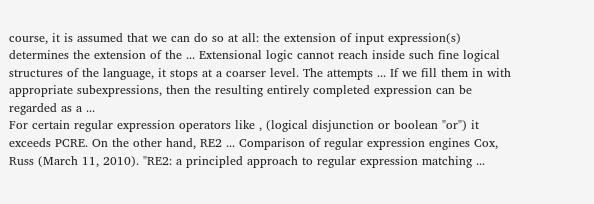course, it is assumed that we can do so at all: the extension of input expression(s) determines the extension of the ... Extensional logic cannot reach inside such fine logical structures of the language, it stops at a coarser level. The attempts ... If we fill them in with appropriate subexpressions, then the resulting entirely completed expression can be regarded as a ...
For certain regular expression operators like , (logical disjunction or boolean "or") it exceeds PCRE. On the other hand, RE2 ... Comparison of regular expression engines Cox, Russ (March 11, 2010). "RE2: a principled approach to regular expression matching ...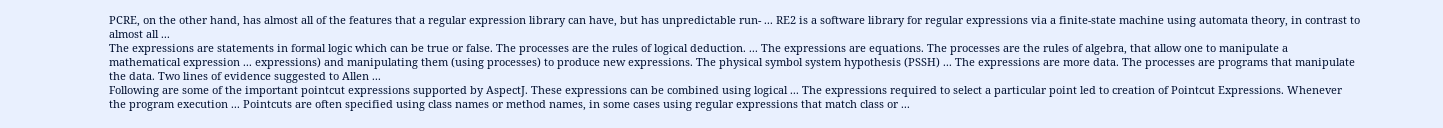PCRE, on the other hand, has almost all of the features that a regular expression library can have, but has unpredictable run- ... RE2 is a software library for regular expressions via a finite-state machine using automata theory, in contrast to almost all ...
The expressions are statements in formal logic which can be true or false. The processes are the rules of logical deduction. ... The expressions are equations. The processes are the rules of algebra, that allow one to manipulate a mathematical expression ... expressions) and manipulating them (using processes) to produce new expressions. The physical symbol system hypothesis (PSSH) ... The expressions are more data. The processes are programs that manipulate the data. Two lines of evidence suggested to Allen ...
Following are some of the important pointcut expressions supported by AspectJ. These expressions can be combined using logical ... The expressions required to select a particular point led to creation of Pointcut Expressions. Whenever the program execution ... Pointcuts are often specified using class names or method names, in some cases using regular expressions that match class or ...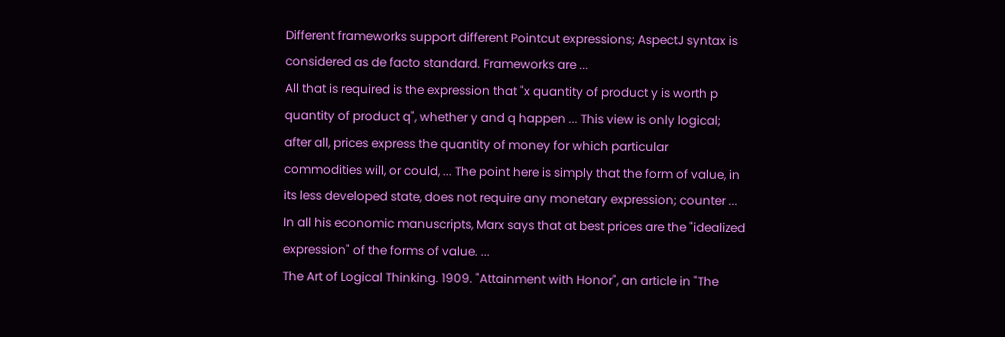Different frameworks support different Pointcut expressions; AspectJ syntax is considered as de facto standard. Frameworks are ...
All that is required is the expression that "x quantity of product y is worth p quantity of product q", whether y and q happen ... This view is only logical; after all, prices express the quantity of money for which particular commodities will, or could, ... The point here is simply that the form of value, in its less developed state, does not require any monetary expression; counter ... In all his economic manuscripts, Marx says that at best prices are the "idealized expression" of the forms of value. ...
The Art of Logical Thinking. 1909. "Attainment with Honor", an article in "The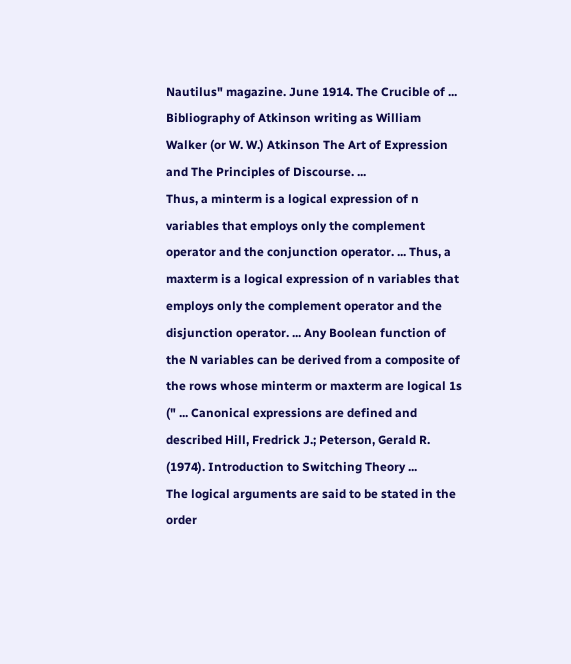Nautilus" magazine. June 1914. The Crucible of ... Bibliography of Atkinson writing as William Walker (or W. W.) Atkinson The Art of Expression and The Principles of Discourse. ...
Thus, a minterm is a logical expression of n variables that employs only the complement operator and the conjunction operator. ... Thus, a maxterm is a logical expression of n variables that employs only the complement operator and the disjunction operator. ... Any Boolean function of the N variables can be derived from a composite of the rows whose minterm or maxterm are logical 1s (" ... Canonical expressions are defined and described Hill, Fredrick J.; Peterson, Gerald R. (1974). Introduction to Switching Theory ...
The logical arguments are said to be stated in the order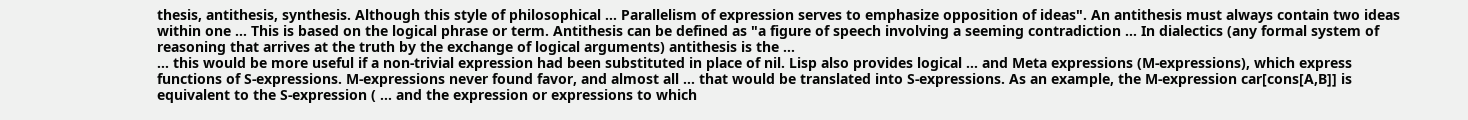thesis, antithesis, synthesis. Although this style of philosophical ... Parallelism of expression serves to emphasize opposition of ideas". An antithesis must always contain two ideas within one ... This is based on the logical phrase or term. Antithesis can be defined as "a figure of speech involving a seeming contradiction ... In dialectics (any formal system of reasoning that arrives at the truth by the exchange of logical arguments) antithesis is the ...
... this would be more useful if a non-trivial expression had been substituted in place of nil. Lisp also provides logical ... and Meta expressions (M-expressions), which express functions of S-expressions. M-expressions never found favor, and almost all ... that would be translated into S-expressions. As an example, the M-expression car[cons[A,B]] is equivalent to the S-expression ( ... and the expression or expressions to which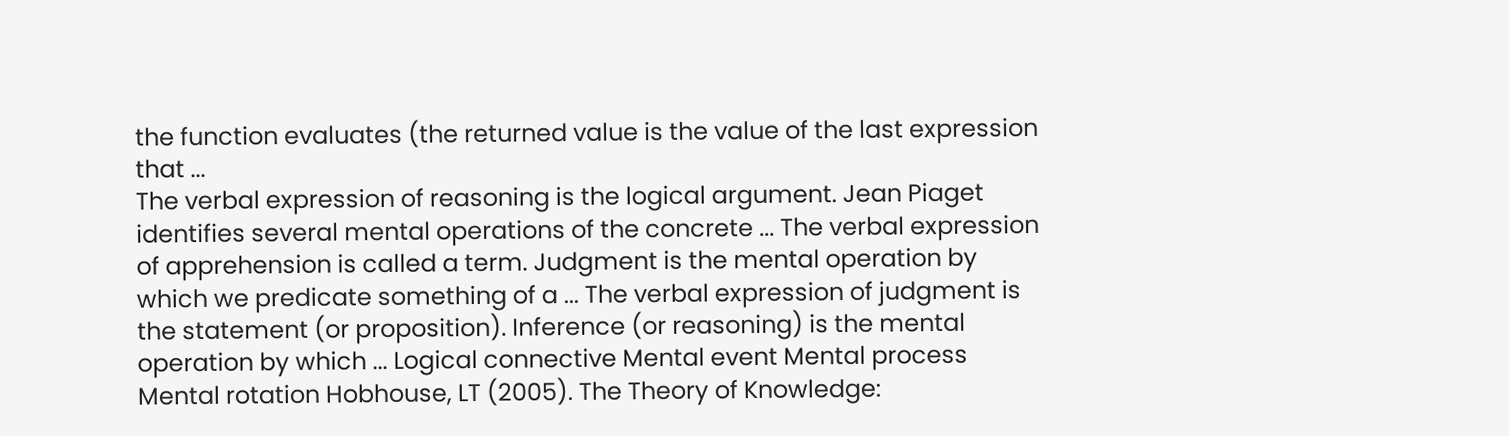the function evaluates (the returned value is the value of the last expression that ...
The verbal expression of reasoning is the logical argument. Jean Piaget identifies several mental operations of the concrete ... The verbal expression of apprehension is called a term. Judgment is the mental operation by which we predicate something of a ... The verbal expression of judgment is the statement (or proposition). Inference (or reasoning) is the mental operation by which ... Logical connective Mental event Mental process Mental rotation Hobhouse, LT (2005). The Theory of Knowledge: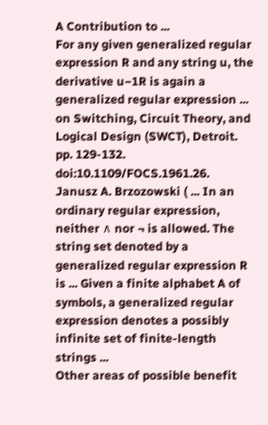A Contribution to ...
For any given generalized regular expression R and any string u, the derivative u−1R is again a generalized regular expression ... on Switching, Circuit Theory, and Logical Design (SWCT), Detroit. pp. 129-132. doi:10.1109/FOCS.1961.26. Janusz A. Brzozowski ( ... In an ordinary regular expression, neither ∧ nor ¬ is allowed. The string set denoted by a generalized regular expression R is ... Given a finite alphabet A of symbols, a generalized regular expression denotes a possibly infinite set of finite-length strings ...
Other areas of possible benefit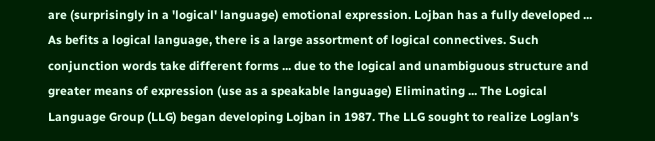are (surprisingly in a 'logical' language) emotional expression. Lojban has a fully developed ... As befits a logical language, there is a large assortment of logical connectives. Such conjunction words take different forms ... due to the logical and unambiguous structure and greater means of expression (use as a speakable language) Eliminating ... The Logical Language Group (LLG) began developing Lojban in 1987. The LLG sought to realize Loglan's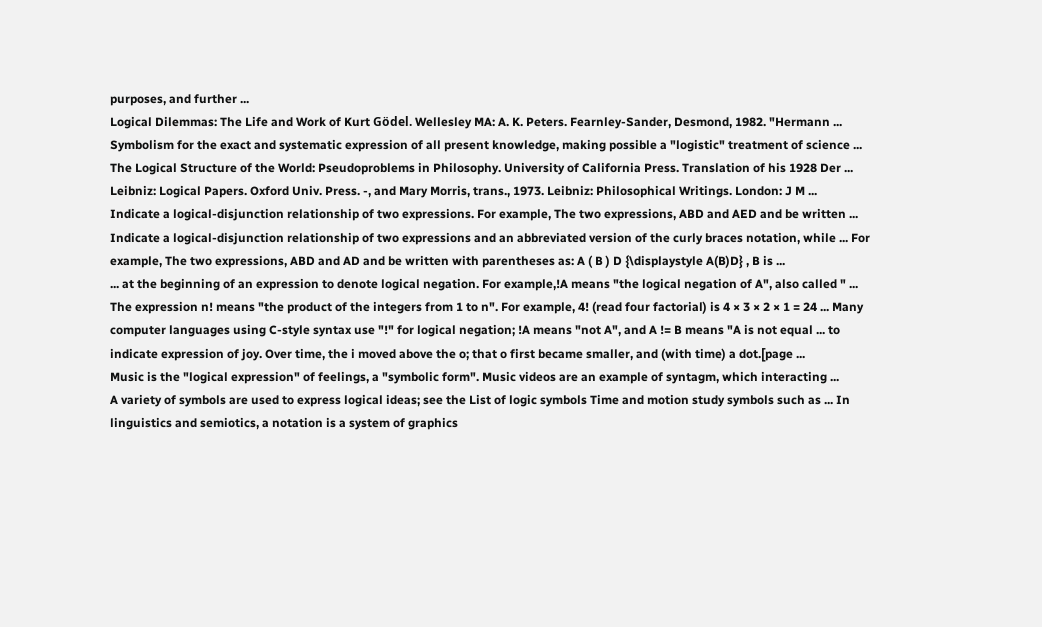purposes, and further ...
Logical Dilemmas: The Life and Work of Kurt Gödel. Wellesley MA: A. K. Peters. Fearnley-Sander, Desmond, 1982. "Hermann ... Symbolism for the exact and systematic expression of all present knowledge, making possible a "logistic" treatment of science ... The Logical Structure of the World: Pseudoproblems in Philosophy. University of California Press. Translation of his 1928 Der ... Leibniz: Logical Papers. Oxford Univ. Press. -, and Mary Morris, trans., 1973. Leibniz: Philosophical Writings. London: J M ...
Indicate a logical-disjunction relationship of two expressions. For example, The two expressions, ABD and AED and be written ... Indicate a logical-disjunction relationship of two expressions and an abbreviated version of the curly braces notation, while ... For example, The two expressions, ABD and AD and be written with parentheses as: A ( B ) D {\displaystyle A(B)D} , B is ...
... at the beginning of an expression to denote logical negation. For example,!A means "the logical negation of A", also called " ... The expression n! means "the product of the integers from 1 to n". For example, 4! (read four factorial) is 4 × 3 × 2 × 1 = 24 ... Many computer languages using C-style syntax use "!" for logical negation; !A means "not A", and A != B means "A is not equal ... to indicate expression of joy. Over time, the i moved above the o; that o first became smaller, and (with time) a dot.[page ...
Music is the "logical expression" of feelings, a "symbolic form". Music videos are an example of syntagm, which interacting ...
A variety of symbols are used to express logical ideas; see the List of logic symbols Time and motion study symbols such as ... In linguistics and semiotics, a notation is a system of graphics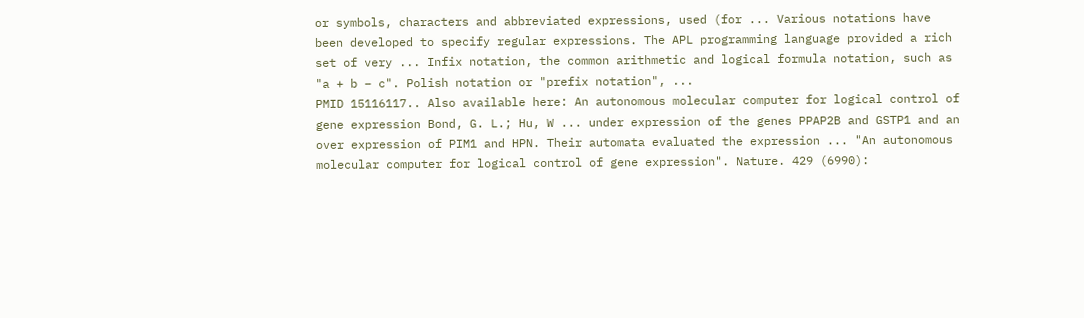or symbols, characters and abbreviated expressions, used (for ... Various notations have been developed to specify regular expressions. The APL programming language provided a rich set of very ... Infix notation, the common arithmetic and logical formula notation, such as "a + b − c". Polish notation or "prefix notation", ...
PMID 15116117.. Also available here: An autonomous molecular computer for logical control of gene expression Bond, G. L.; Hu, W ... under expression of the genes PPAP2B and GSTP1 and an over expression of PIM1 and HPN. Their automata evaluated the expression ... "An autonomous molecular computer for logical control of gene expression". Nature. 429 (6990):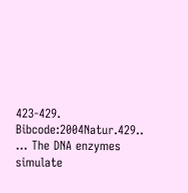423-429. Bibcode:2004Natur.429.. ... The DNA enzymes simulate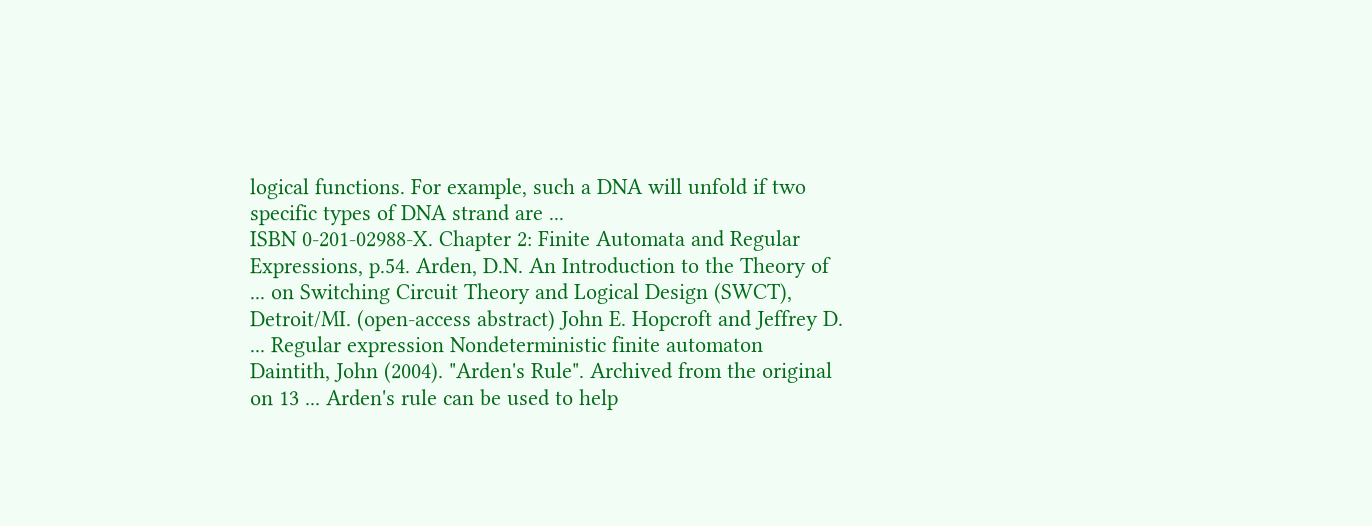logical functions. For example, such a DNA will unfold if two specific types of DNA strand are ...
ISBN 0-201-02988-X. Chapter 2: Finite Automata and Regular Expressions, p.54. Arden, D.N. An Introduction to the Theory of ... on Switching Circuit Theory and Logical Design (SWCT), Detroit/MI. (open-access abstract) John E. Hopcroft and Jeffrey D. ... Regular expression Nondeterministic finite automaton Daintith, John (2004). "Arden's Rule". Archived from the original on 13 ... Arden's rule can be used to help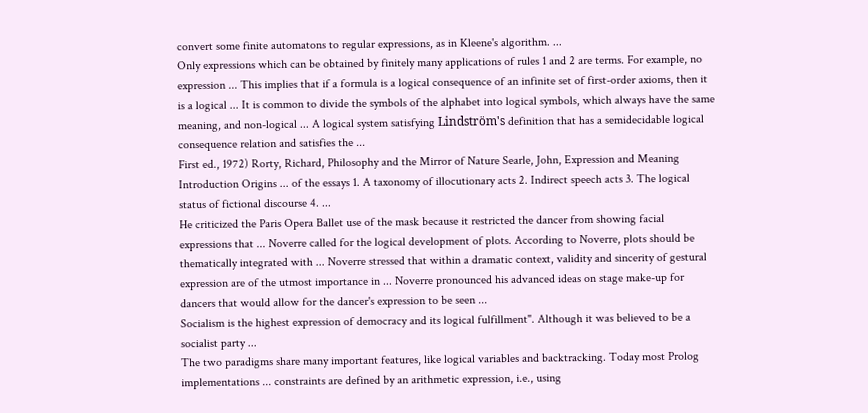convert some finite automatons to regular expressions, as in Kleene's algorithm. ...
Only expressions which can be obtained by finitely many applications of rules 1 and 2 are terms. For example, no expression ... This implies that if a formula is a logical consequence of an infinite set of first-order axioms, then it is a logical ... It is common to divide the symbols of the alphabet into logical symbols, which always have the same meaning, and non-logical ... A logical system satisfying Lindström's definition that has a semidecidable logical consequence relation and satisfies the ...
First ed., 1972) Rorty, Richard, Philosophy and the Mirror of Nature Searle, John, Expression and Meaning Introduction Origins ... of the essays 1. A taxonomy of illocutionary acts 2. Indirect speech acts 3. The logical status of fictional discourse 4. ...
He criticized the Paris Opera Ballet use of the mask because it restricted the dancer from showing facial expressions that ... Noverre called for the logical development of plots. According to Noverre, plots should be thematically integrated with ... Noverre stressed that within a dramatic context, validity and sincerity of gestural expression are of the utmost importance in ... Noverre pronounced his advanced ideas on stage make-up for dancers that would allow for the dancer's expression to be seen ...
Socialism is the highest expression of democracy and its logical fulfillment". Although it was believed to be a socialist party ...
The two paradigms share many important features, like logical variables and backtracking. Today most Prolog implementations ... constraints are defined by an arithmetic expression, i.e., using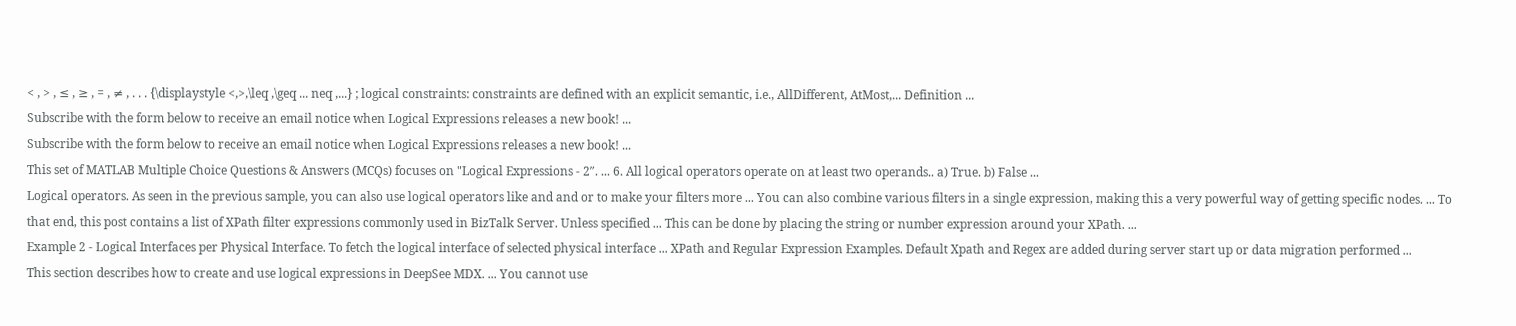< , > , ≤ , ≥ , = , ≠ , . . . {\displaystyle <,>,\leq ,\geq ... neq ,...} ; logical constraints: constraints are defined with an explicit semantic, i.e., AllDifferent, AtMost,... Definition ...
Subscribe with the form below to receive an email notice when Logical Expressions releases a new book! ...
Subscribe with the form below to receive an email notice when Logical Expressions releases a new book! ...
This set of MATLAB Multiple Choice Questions & Answers (MCQs) focuses on "Logical Expressions - 2″. ... 6. All logical operators operate on at least two operands.. a) True. b) False ...
Logical operators. As seen in the previous sample, you can also use logical operators like and and or to make your filters more ... You can also combine various filters in a single expression, making this a very powerful way of getting specific nodes. ... To that end, this post contains a list of XPath filter expressions commonly used in BizTalk Server. Unless specified ... This can be done by placing the string or number expression around your XPath. ...
Example 2 - Logical Interfaces per Physical Interface. To fetch the logical interface of selected physical interface ... XPath and Regular Expression Examples. Default Xpath and Regex are added during server start up or data migration performed ...
This section describes how to create and use logical expressions in DeepSee MDX. ... You cannot use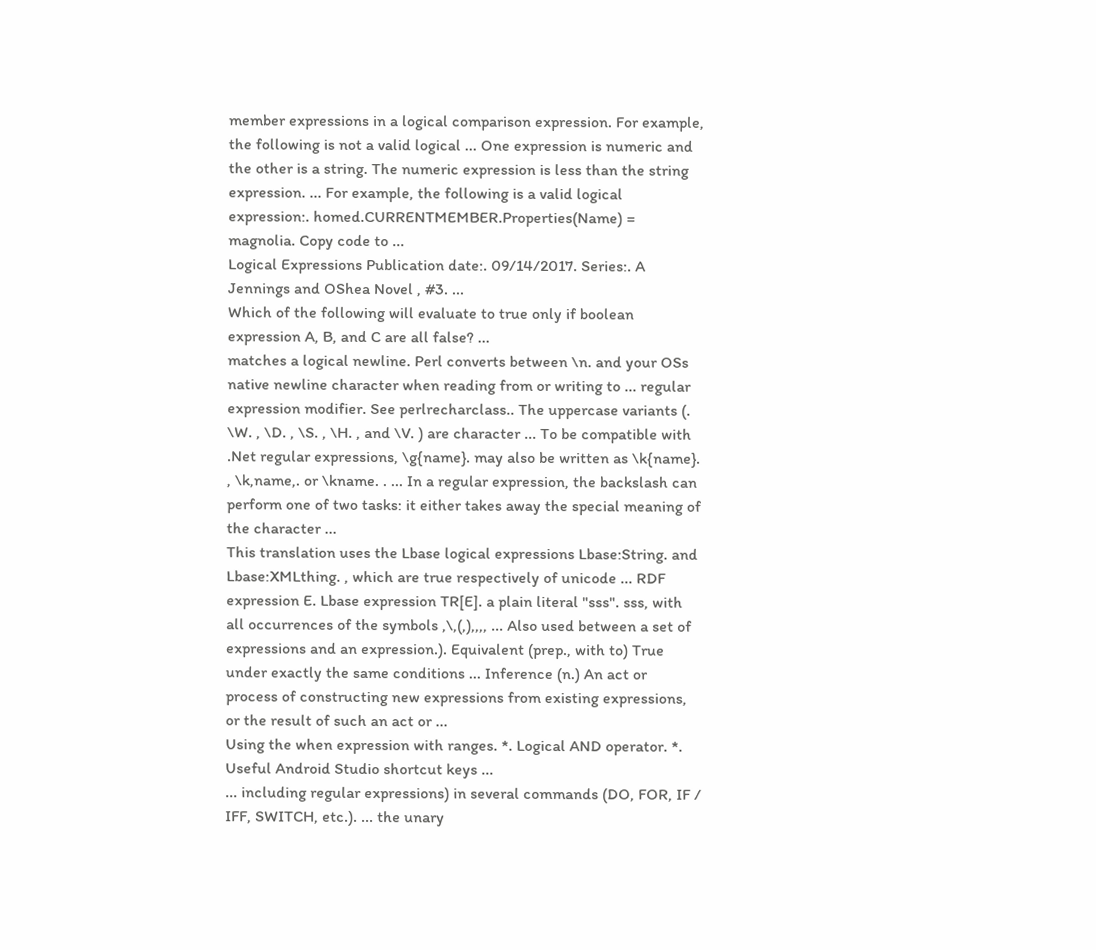member expressions in a logical comparison expression. For example, the following is not a valid logical ... One expression is numeric and the other is a string. The numeric expression is less than the string expression. ... For example, the following is a valid logical expression:. homed.CURRENTMEMBER.Properties(Name) = magnolia. Copy code to ...
Logical Expressions Publication date:. 09/14/2017. Series:. A Jennings and OShea Novel , #3. ...
Which of the following will evaluate to true only if boolean expression A, B, and C are all false? ...
matches a logical newline. Perl converts between \n. and your OSs native newline character when reading from or writing to ... regular expression modifier. See perlrecharclass.. The uppercase variants (. \W. , \D. , \S. , \H. , and \V. ) are character ... To be compatible with .Net regular expressions, \g{name}. may also be written as \k{name}. , \k,name,. or \kname. . ... In a regular expression, the backslash can perform one of two tasks: it either takes away the special meaning of the character ...
This translation uses the Lbase logical expressions Lbase:String. and Lbase:XMLthing. , which are true respectively of unicode ... RDF expression E. Lbase expression TR[E]. a plain literal "sss". sss, with all occurrences of the symbols ,\,(,),,,, ... Also used between a set of expressions and an expression.). Equivalent (prep., with to) True under exactly the same conditions ... Inference (n.) An act or process of constructing new expressions from existing expressions, or the result of such an act or ...
Using the when expression with ranges. *. Logical AND operator. *. Useful Android Studio shortcut keys ...
... including regular expressions) in several commands (DO, FOR, IF / IFF, SWITCH, etc.). ... the unary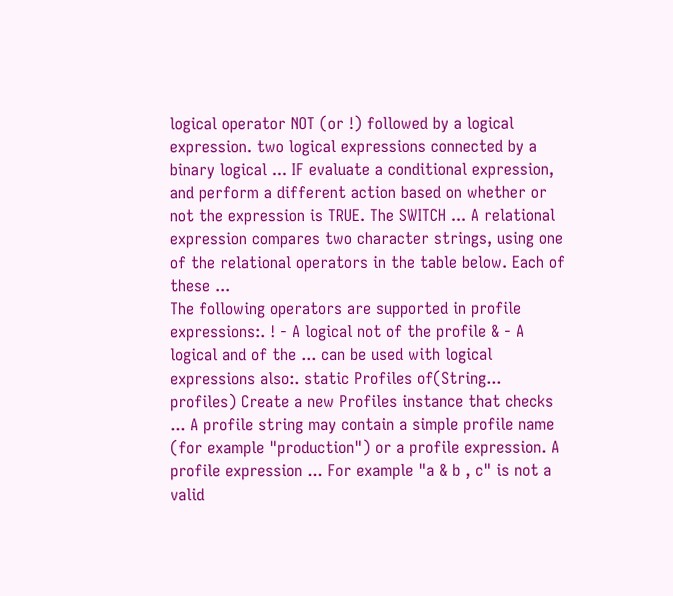logical operator NOT (or !) followed by a logical expression. two logical expressions connected by a binary logical ... IF evaluate a conditional expression, and perform a different action based on whether or not the expression is TRUE. The SWITCH ... A relational expression compares two character strings, using one of the relational operators in the table below. Each of these ...
The following operators are supported in profile expressions:. ! - A logical not of the profile & - A logical and of the ... can be used with logical expressions also:. static Profiles of(String... profiles) Create a new Profiles instance that checks ... A profile string may contain a simple profile name (for example "production") or a profile expression. A profile expression ... For example "a & b , c" is not a valid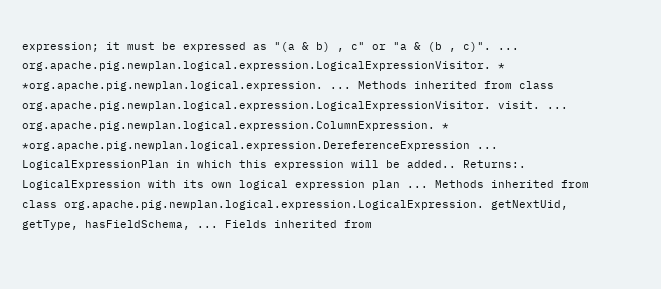expression; it must be expressed as "(a & b) , c" or "a & (b , c)". ...
org.apache.pig.newplan.logical.expression.LogicalExpressionVisitor. * *org.apache.pig.newplan.logical.expression. ... Methods inherited from class org.apache.pig.newplan.logical.expression.LogicalExpressionVisitor. visit. ...
org.apache.pig.newplan.logical.expression.ColumnExpression. * *org.apache.pig.newplan.logical.expression.DereferenceExpression ... LogicalExpressionPlan in which this expression will be added.. Returns:. LogicalExpression with its own logical expression plan ... Methods inherited from class org.apache.pig.newplan.logical.expression.LogicalExpression. getNextUid, getType, hasFieldSchema, ... Fields inherited from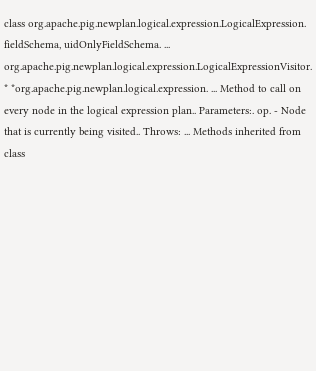class org.apache.pig.newplan.logical.expression.LogicalExpression. fieldSchema, uidOnlyFieldSchema. ...
org.apache.pig.newplan.logical.expression.LogicalExpressionVisitor. * *org.apache.pig.newplan.logical.expression. ... Method to call on every node in the logical expression plan.. Parameters:. op. - Node that is currently being visited.. Throws: ... Methods inherited from class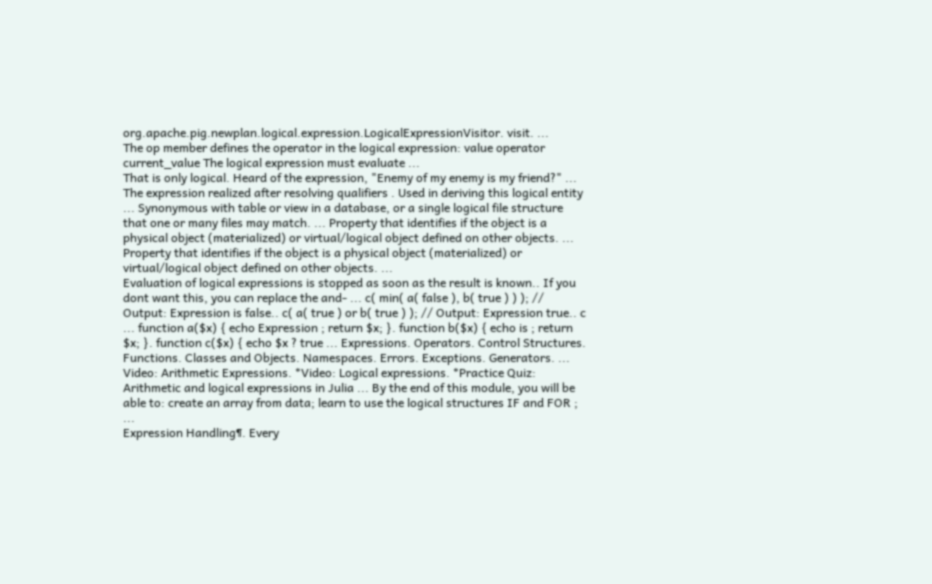org.apache.pig.newplan.logical.expression.LogicalExpressionVisitor. visit. ...
The op member defines the operator in the logical expression: value operator current_value The logical expression must evaluate ...
That is only logical. Heard of the expression, "Enemy of my enemy is my friend?" ...
The expression realized after resolving qualifiers . Used in deriving this logical entity ... Synonymous with table or view in a database, or a single logical file structure that one or many files may match. ... Property that identifies if the object is a physical object (materialized) or virtual/logical object defined on other objects. ... Property that identifies if the object is a physical object (materialized) or virtual/logical object defined on other objects. ...
Evaluation of logical expressions is stopped as soon as the result is known.. If you dont want this, you can replace the and- ... c( min( a( false ), b( true ) ) ); // Output: Expression is false.. c( a( true ) or b( true ) ); // Output: Expression true.. c ... function a($x) { echo Expression ; return $x; }. function b($x) { echo is ; return $x; }. function c($x) { echo $x ? true ... Expressions. Operators. Control Structures. Functions. Classes and Objects. Namespaces. Errors. Exceptions. Generators. ...
Video: Arithmetic Expressions. *Video: Logical expressions. *Practice Quiz: Arithmetic and logical expressions in Julia ... By the end of this module, you will be able to: create an array from data; learn to use the logical structures IF and FOR ; ...
Expression Handling¶. Every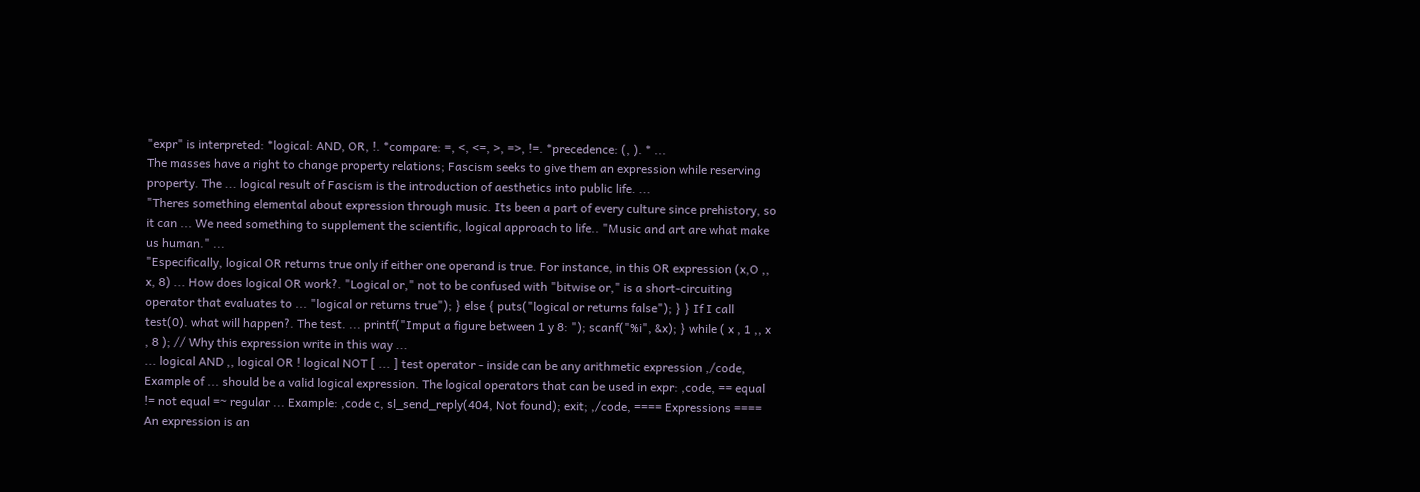"expr" is interpreted: *logical: AND, OR, !. *compare: =, <, <=, >, =>, !=. *precedence: (, ). * ...
The masses have a right to change property relations; Fascism seeks to give them an expression while reserving property. The ... logical result of Fascism is the introduction of aesthetics into public life. ...
"Theres something elemental about expression through music. Its been a part of every culture since prehistory, so it can ... We need something to supplement the scientific, logical approach to life.. "Music and art are what make us human." ...
"Especifically, logical OR returns true only if either one operand is true. For instance, in this OR expression (x,O ,, x, 8) ... How does logical OR work?. "Logical or," not to be confused with "bitwise or," is a short-circuiting operator that evaluates to ... "logical or returns true"); } else { puts("logical or returns false"); } } If I call test(0). what will happen?. The test. ... printf("Imput a figure between 1 y 8: "); scanf("%i", &x); } while ( x , 1 ,, x , 8 ); // Why this expression write in this way ...
... logical AND ,, logical OR ! logical NOT [ ... ] test operator - inside can be any arithmetic expression ,/code, Example of ... should be a valid logical expression. The logical operators that can be used in expr: ,code, == equal != not equal =~ regular ... Example: ,code c, sl_send_reply(404, Not found); exit; ,/code, ==== Expressions ==== An expression is an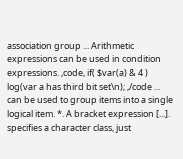association group ... Arithmetic expressions can be used in condition expressions. ,code, if( $var(a) & 4 ) log(var a has third bit set\n); ,/code ...
can be used to group items into a single logical item. *. A bracket expression [...]. specifies a character class, just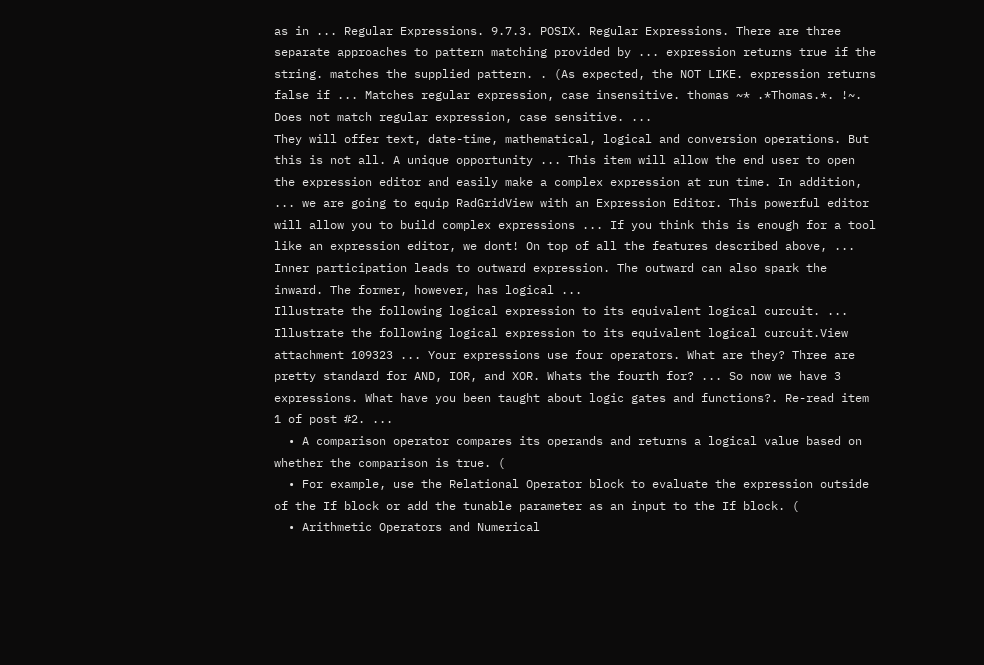as in ... Regular Expressions. 9.7.3. POSIX. Regular Expressions. There are three separate approaches to pattern matching provided by ... expression returns true if the string. matches the supplied pattern. . (As expected, the NOT LIKE. expression returns false if ... Matches regular expression, case insensitive. thomas ~* .*Thomas.*. !~. Does not match regular expression, case sensitive. ...
They will offer text, date-time, mathematical, logical and conversion operations. But this is not all. A unique opportunity ... This item will allow the end user to open the expression editor and easily make a complex expression at run time. In addition, ... we are going to equip RadGridView with an Expression Editor. This powerful editor will allow you to build complex expressions ... If you think this is enough for a tool like an expression editor, we dont! On top of all the features described above, ...
Inner participation leads to outward expression. The outward can also spark the inward. The former, however, has logical ...
Illustrate the following logical expression to its equivalent logical curcuit. ... Illustrate the following logical expression to its equivalent logical curcuit.View attachment 109323 ... Your expressions use four operators. What are they? Three are pretty standard for AND, IOR, and XOR. Whats the fourth for? ... So now we have 3 expressions. What have you been taught about logic gates and functions?. Re-read item 1 of post #2. ...
  • A comparison operator compares its operands and returns a logical value based on whether the comparison is true. (
  • For example, use the Relational Operator block to evaluate the expression outside of the If block or add the tunable parameter as an input to the If block. (
  • Arithmetic Operators and Numerical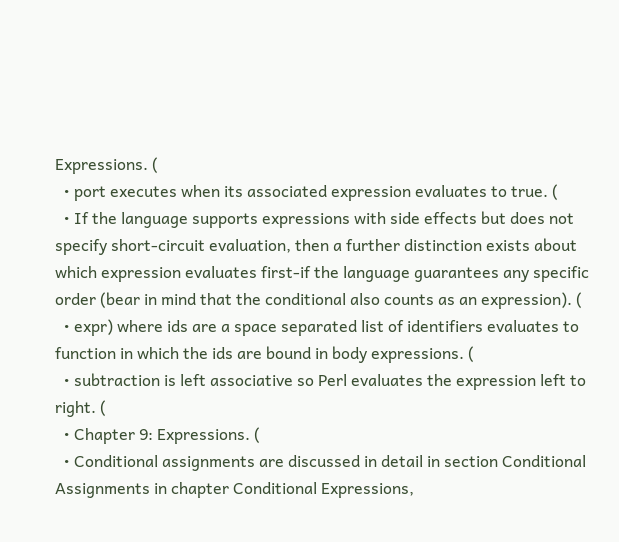Expressions. (
  • port executes when its associated expression evaluates to true. (
  • If the language supports expressions with side effects but does not specify short-circuit evaluation, then a further distinction exists about which expression evaluates first-if the language guarantees any specific order (bear in mind that the conditional also counts as an expression). (
  • expr) where ids are a space separated list of identifiers evaluates to function in which the ids are bound in body expressions. (
  • subtraction is left associative so Perl evaluates the expression left to right. (
  • Chapter 9: Expressions. (
  • Conditional assignments are discussed in detail in section Conditional Assignments in chapter Conditional Expressions,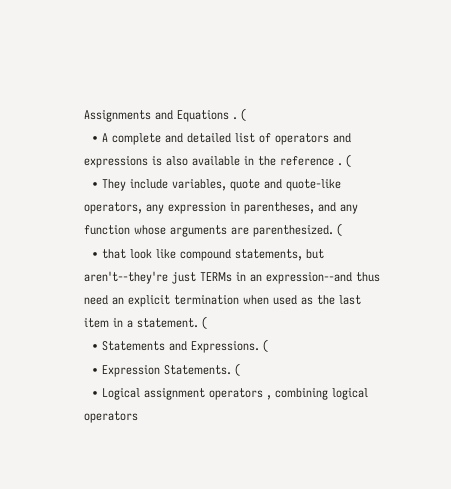Assignments and Equations . (
  • A complete and detailed list of operators and expressions is also available in the reference . (
  • They include variables, quote and quote-like operators, any expression in parentheses, and any function whose arguments are parenthesized. (
  • that look like compound statements, but aren't--they're just TERMs in an expression--and thus need an explicit termination when used as the last item in a statement. (
  • Statements and Expressions. (
  • Expression Statements. (
  • Logical assignment operators , combining logical operators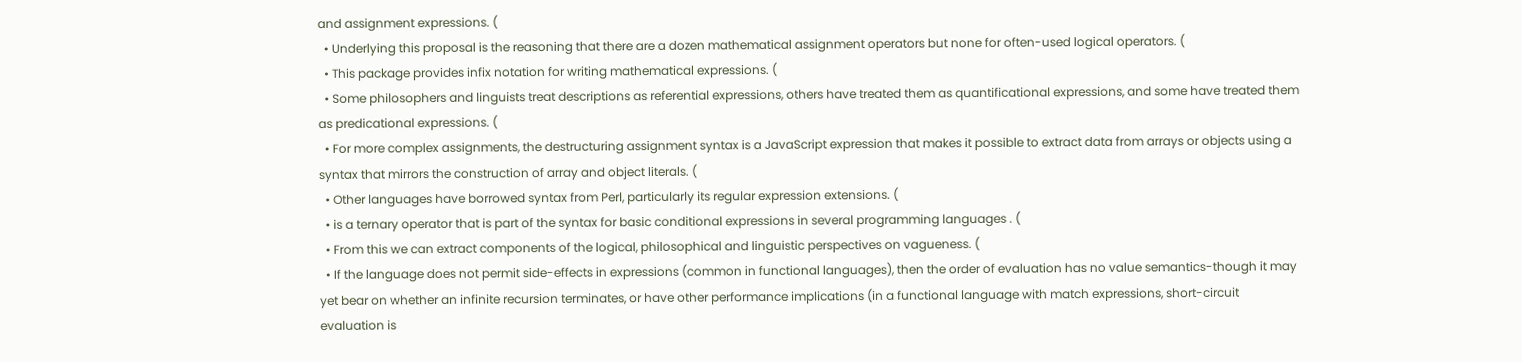and assignment expressions. (
  • Underlying this proposal is the reasoning that there are a dozen mathematical assignment operators but none for often-used logical operators. (
  • This package provides infix notation for writing mathematical expressions. (
  • Some philosophers and linguists treat descriptions as referential expressions, others have treated them as quantificational expressions, and some have treated them as predicational expressions. (
  • For more complex assignments, the destructuring assignment syntax is a JavaScript expression that makes it possible to extract data from arrays or objects using a syntax that mirrors the construction of array and object literals. (
  • Other languages have borrowed syntax from Perl, particularly its regular expression extensions. (
  • is a ternary operator that is part of the syntax for basic conditional expressions in several programming languages . (
  • From this we can extract components of the logical, philosophical and linguistic perspectives on vagueness. (
  • If the language does not permit side-effects in expressions (common in functional languages), then the order of evaluation has no value semantics-though it may yet bear on whether an infinite recursion terminates, or have other performance implications (in a functional language with match expressions, short-circuit evaluation is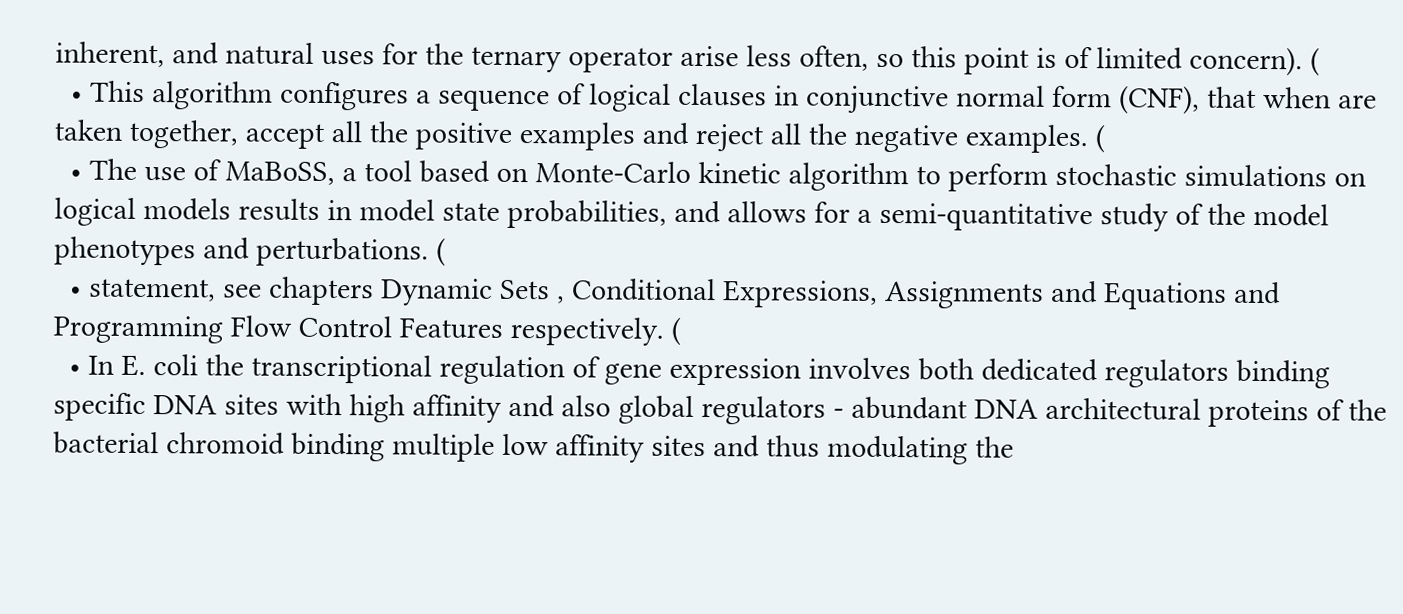inherent, and natural uses for the ternary operator arise less often, so this point is of limited concern). (
  • This algorithm configures a sequence of logical clauses in conjunctive normal form (CNF), that when are taken together, accept all the positive examples and reject all the negative examples. (
  • The use of MaBoSS, a tool based on Monte-Carlo kinetic algorithm to perform stochastic simulations on logical models results in model state probabilities, and allows for a semi-quantitative study of the model phenotypes and perturbations. (
  • statement, see chapters Dynamic Sets , Conditional Expressions, Assignments and Equations and Programming Flow Control Features respectively. (
  • In E. coli the transcriptional regulation of gene expression involves both dedicated regulators binding specific DNA sites with high affinity and also global regulators - abundant DNA architectural proteins of the bacterial chromoid binding multiple low affinity sites and thus modulating the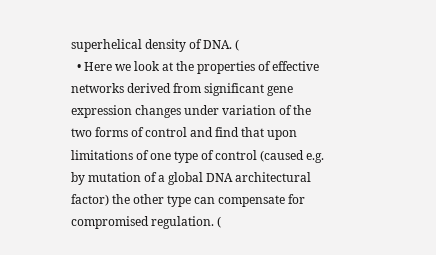superhelical density of DNA. (
  • Here we look at the properties of effective networks derived from significant gene expression changes under variation of the two forms of control and find that upon limitations of one type of control (caused e.g. by mutation of a global DNA architectural factor) the other type can compensate for compromised regulation. (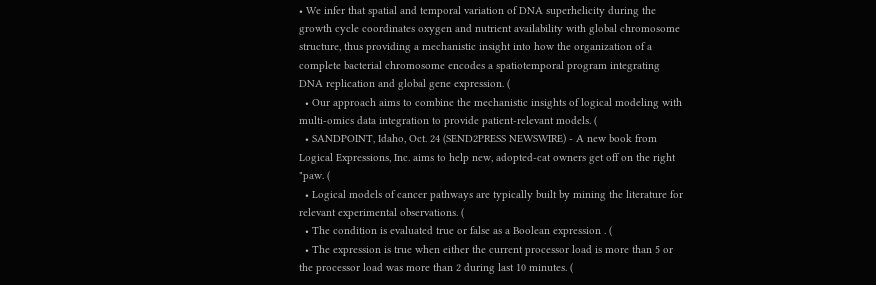• We infer that spatial and temporal variation of DNA superhelicity during the growth cycle coordinates oxygen and nutrient availability with global chromosome structure, thus providing a mechanistic insight into how the organization of a complete bacterial chromosome encodes a spatiotemporal program integrating DNA replication and global gene expression. (
  • Our approach aims to combine the mechanistic insights of logical modeling with multi-omics data integration to provide patient-relevant models. (
  • SANDPOINT, Idaho, Oct. 24 (SEND2PRESS NEWSWIRE) - A new book from Logical Expressions, Inc. aims to help new, adopted-cat owners get off on the right "paw. (
  • Logical models of cancer pathways are typically built by mining the literature for relevant experimental observations. (
  • The condition is evaluated true or false as a Boolean expression . (
  • The expression is true when either the current processor load is more than 5 or the processor load was more than 2 during last 10 minutes. (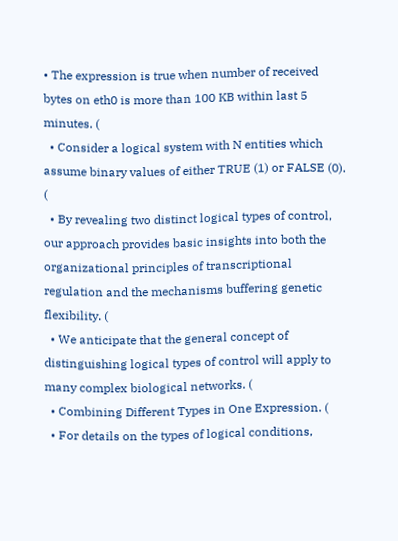• The expression is true when number of received bytes on eth0 is more than 100 KB within last 5 minutes. (
  • Consider a logical system with N entities which assume binary values of either TRUE (1) or FALSE (0). (
  • By revealing two distinct logical types of control, our approach provides basic insights into both the organizational principles of transcriptional regulation and the mechanisms buffering genetic flexibility. (
  • We anticipate that the general concept of distinguishing logical types of control will apply to many complex biological networks. (
  • Combining Different Types in One Expression. (
  • For details on the types of logical conditions,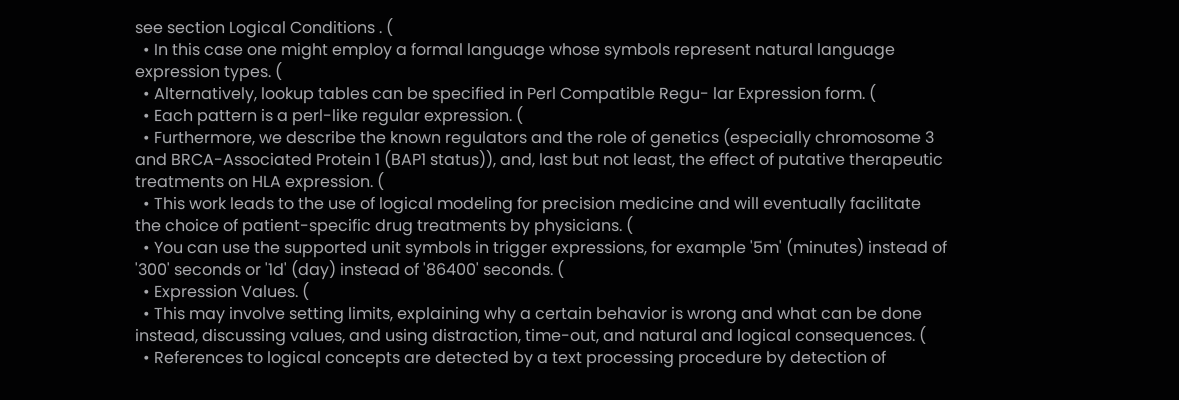see section Logical Conditions . (
  • In this case one might employ a formal language whose symbols represent natural language expression types. (
  • Alternatively, lookup tables can be specified in Perl Compatible Regu- lar Expression form. (
  • Each pattern is a perl-like regular expression. (
  • Furthermore, we describe the known regulators and the role of genetics (especially chromosome 3 and BRCA-Associated Protein 1 (BAP1 status)), and, last but not least, the effect of putative therapeutic treatments on HLA expression. (
  • This work leads to the use of logical modeling for precision medicine and will eventually facilitate the choice of patient-specific drug treatments by physicians. (
  • You can use the supported unit symbols in trigger expressions, for example '5m' (minutes) instead of '300' seconds or '1d' (day) instead of '86400' seconds. (
  • Expression Values. (
  • This may involve setting limits, explaining why a certain behavior is wrong and what can be done instead, discussing values, and using distraction, time-out, and natural and logical consequences. (
  • References to logical concepts are detected by a text processing procedure by detection of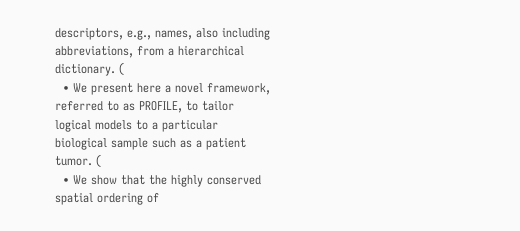descriptors, e.g., names, also including abbreviations, from a hierarchical dictionary. (
  • We present here a novel framework, referred to as PROFILE, to tailor logical models to a particular biological sample such as a patient tumor. (
  • We show that the highly conserved spatial ordering of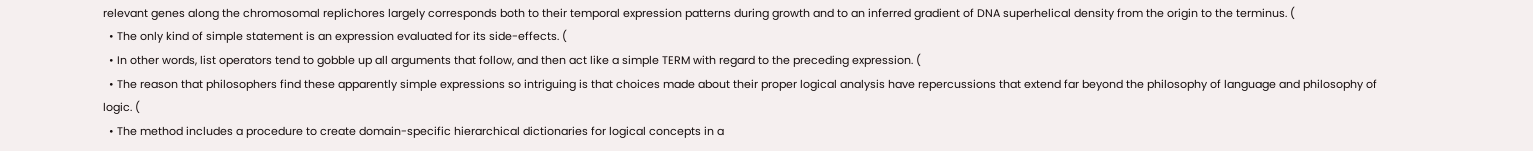relevant genes along the chromosomal replichores largely corresponds both to their temporal expression patterns during growth and to an inferred gradient of DNA superhelical density from the origin to the terminus. (
  • The only kind of simple statement is an expression evaluated for its side-effects. (
  • In other words, list operators tend to gobble up all arguments that follow, and then act like a simple TERM with regard to the preceding expression. (
  • The reason that philosophers find these apparently simple expressions so intriguing is that choices made about their proper logical analysis have repercussions that extend far beyond the philosophy of language and philosophy of logic. (
  • The method includes a procedure to create domain-specific hierarchical dictionaries for logical concepts in a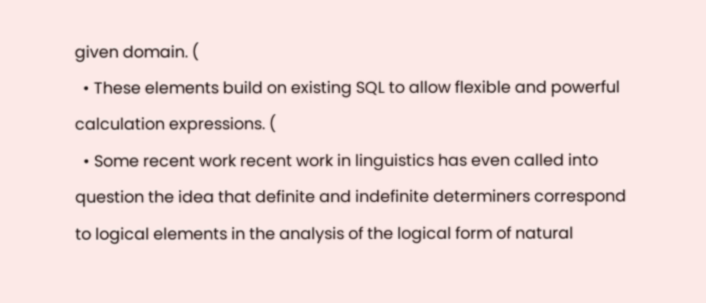given domain. (
  • These elements build on existing SQL to allow flexible and powerful calculation expressions. (
  • Some recent work recent work in linguistics has even called into question the idea that definite and indefinite determiners correspond to logical elements in the analysis of the logical form of natural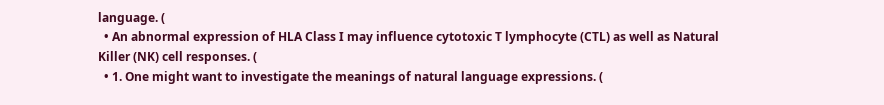language. (
  • An abnormal expression of HLA Class I may influence cytotoxic T lymphocyte (CTL) as well as Natural Killer (NK) cell responses. (
  • 1. One might want to investigate the meanings of natural language expressions. (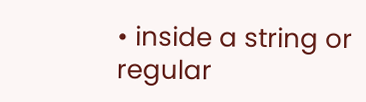• inside a string or regular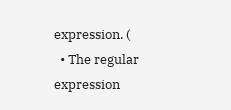expression. (
  • The regular expression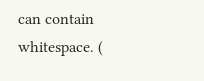can contain whitespace. (